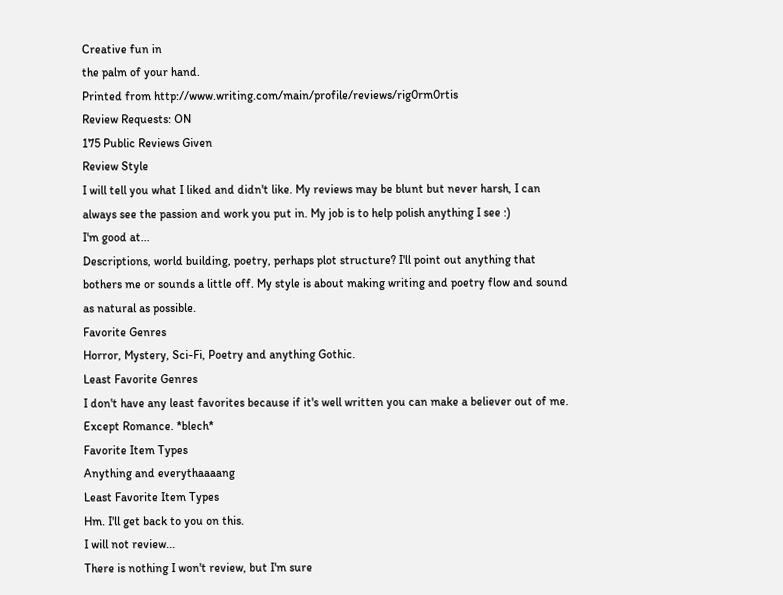Creative fun in
the palm of your hand.
Printed from http://www.writing.com/main/profile/reviews/rig0rm0rtis
Review Requests: ON
175 Public Reviews Given
Review Style
I will tell you what I liked and didn't like. My reviews may be blunt but never harsh, I can always see the passion and work you put in. My job is to help polish anything I see :)
I'm good at...
Descriptions, world building, poetry, perhaps plot structure? I'll point out anything that bothers me or sounds a little off. My style is about making writing and poetry flow and sound as natural as possible.
Favorite Genres
Horror, Mystery, Sci-Fi, Poetry and anything Gothic.
Least Favorite Genres
I don't have any least favorites because if it's well written you can make a believer out of me. Except Romance. *blech*
Favorite Item Types
Anything and everythaaaang
Least Favorite Item Types
Hm. I'll get back to you on this.
I will not review...
There is nothing I won't review, but I'm sure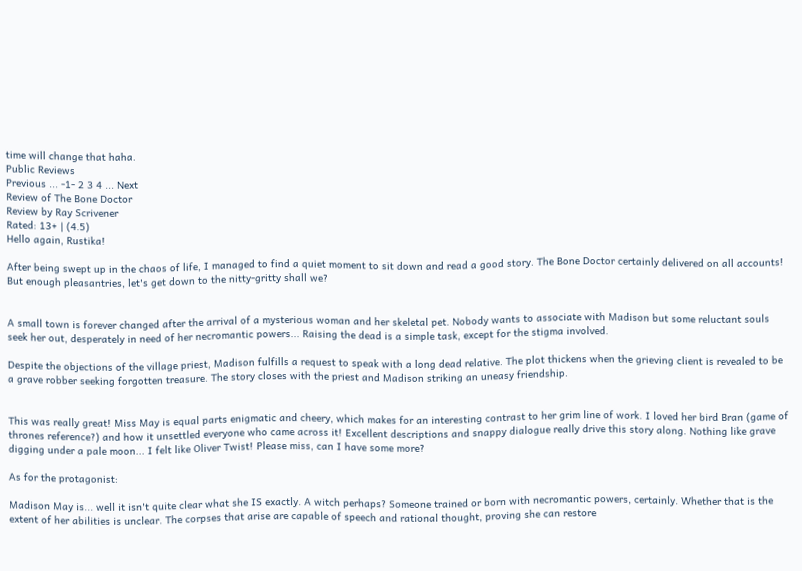time will change that haha.
Public Reviews
Previous ... -1- 2 3 4 ... Next
Review of The Bone Doctor
Review by Ray Scrivener
Rated: 13+ | (4.5)
Hello again, Rustika!

After being swept up in the chaos of life, I managed to find a quiet moment to sit down and read a good story. The Bone Doctor certainly delivered on all accounts! But enough pleasantries, let's get down to the nitty-gritty shall we?


A small town is forever changed after the arrival of a mysterious woman and her skeletal pet. Nobody wants to associate with Madison but some reluctant souls seek her out, desperately in need of her necromantic powers... Raising the dead is a simple task, except for the stigma involved.

Despite the objections of the village priest, Madison fulfills a request to speak with a long dead relative. The plot thickens when the grieving client is revealed to be a grave robber seeking forgotten treasure. The story closes with the priest and Madison striking an uneasy friendship.


This was really great! Miss May is equal parts enigmatic and cheery, which makes for an interesting contrast to her grim line of work. I loved her bird Bran (game of thrones reference?) and how it unsettled everyone who came across it! Excellent descriptions and snappy dialogue really drive this story along. Nothing like grave digging under a pale moon... I felt like Oliver Twist! Please miss, can I have some more?

As for the protagonist:

Madison May is... well it isn't quite clear what she IS exactly. A witch perhaps? Someone trained or born with necromantic powers, certainly. Whether that is the extent of her abilities is unclear. The corpses that arise are capable of speech and rational thought, proving she can restore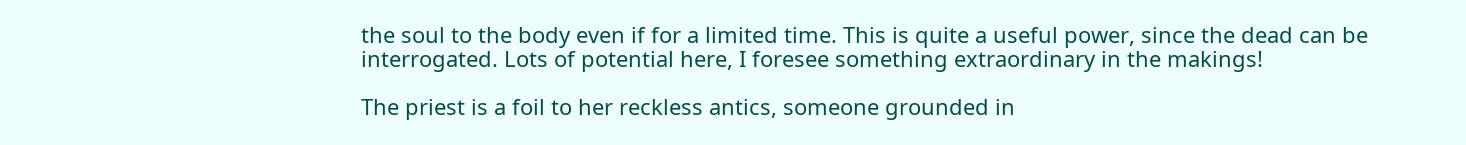the soul to the body even if for a limited time. This is quite a useful power, since the dead can be interrogated. Lots of potential here, I foresee something extraordinary in the makings!

The priest is a foil to her reckless antics, someone grounded in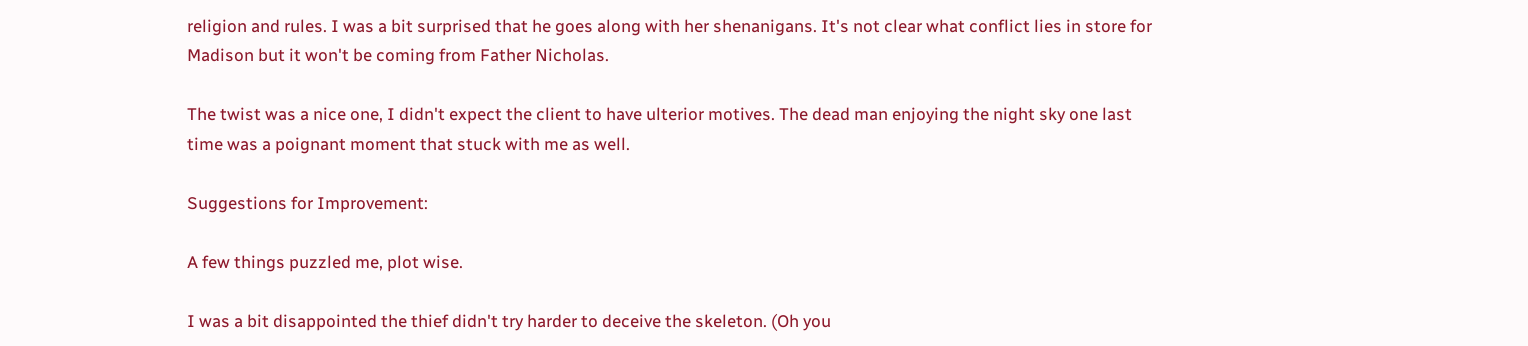religion and rules. I was a bit surprised that he goes along with her shenanigans. It's not clear what conflict lies in store for Madison but it won't be coming from Father Nicholas.

The twist was a nice one, I didn't expect the client to have ulterior motives. The dead man enjoying the night sky one last time was a poignant moment that stuck with me as well.

Suggestions for Improvement:

A few things puzzled me, plot wise.

I was a bit disappointed the thief didn't try harder to deceive the skeleton. (Oh you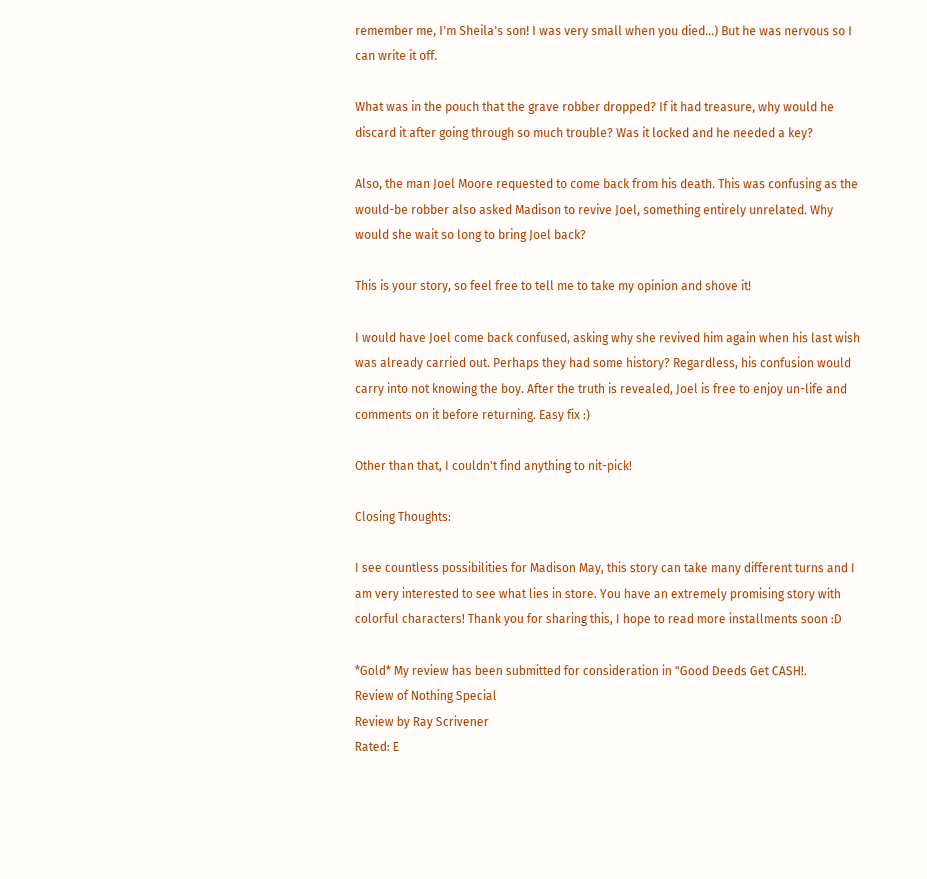remember me, I'm Sheila's son! I was very small when you died...) But he was nervous so I can write it off.

What was in the pouch that the grave robber dropped? If it had treasure, why would he discard it after going through so much trouble? Was it locked and he needed a key?

Also, the man Joel Moore requested to come back from his death. This was confusing as the would-be robber also asked Madison to revive Joel, something entirely unrelated. Why would she wait so long to bring Joel back?

This is your story, so feel free to tell me to take my opinion and shove it!

I would have Joel come back confused, asking why she revived him again when his last wish was already carried out. Perhaps they had some history? Regardless, his confusion would carry into not knowing the boy. After the truth is revealed, Joel is free to enjoy un-life and comments on it before returning. Easy fix :)

Other than that, I couldn't find anything to nit-pick!

Closing Thoughts:

I see countless possibilities for Madison May, this story can take many different turns and I am very interested to see what lies in store. You have an extremely promising story with colorful characters! Thank you for sharing this, I hope to read more installments soon :D

*Gold* My review has been submitted for consideration in "Good Deeds Get CASH!.
Review of Nothing Special
Review by Ray Scrivener
Rated: E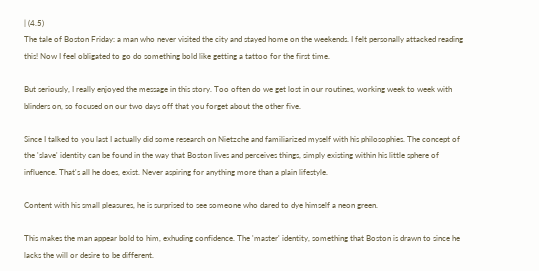| (4.5)
The tale of Boston Friday: a man who never visited the city and stayed home on the weekends. I felt personally attacked reading this! Now I feel obligated to go do something bold like getting a tattoo for the first time.

But seriously, I really enjoyed the message in this story. Too often do we get lost in our routines, working week to week with blinders on, so focused on our two days off that you forget about the other five.

Since I talked to you last I actually did some research on Nietzche and familiarized myself with his philosophies. The concept of the 'slave' identity can be found in the way that Boston lives and perceives things, simply existing within his little sphere of influence. That's all he does, exist. Never aspiring for anything more than a plain lifestyle.

Content with his small pleasures, he is surprised to see someone who dared to dye himself a neon green.

This makes the man appear bold to him, exhuding confidence. The 'master' identity, something that Boston is drawn to since he lacks the will or desire to be different.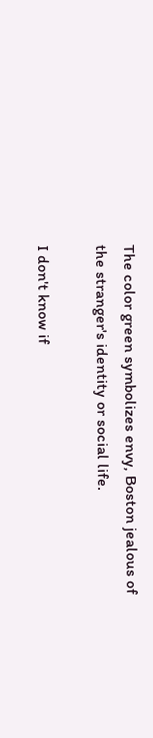The color green symbolizes envy, Boston jealous of the stranger's identity or social life.

I don't know if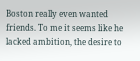Boston really even wanted friends. To me it seems like he lacked ambition, the desire to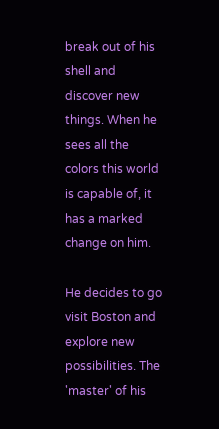break out of his shell and discover new things. When he sees all the colors this world is capable of, it has a marked change on him.

He decides to go visit Boston and explore new possibilities. The 'master' of his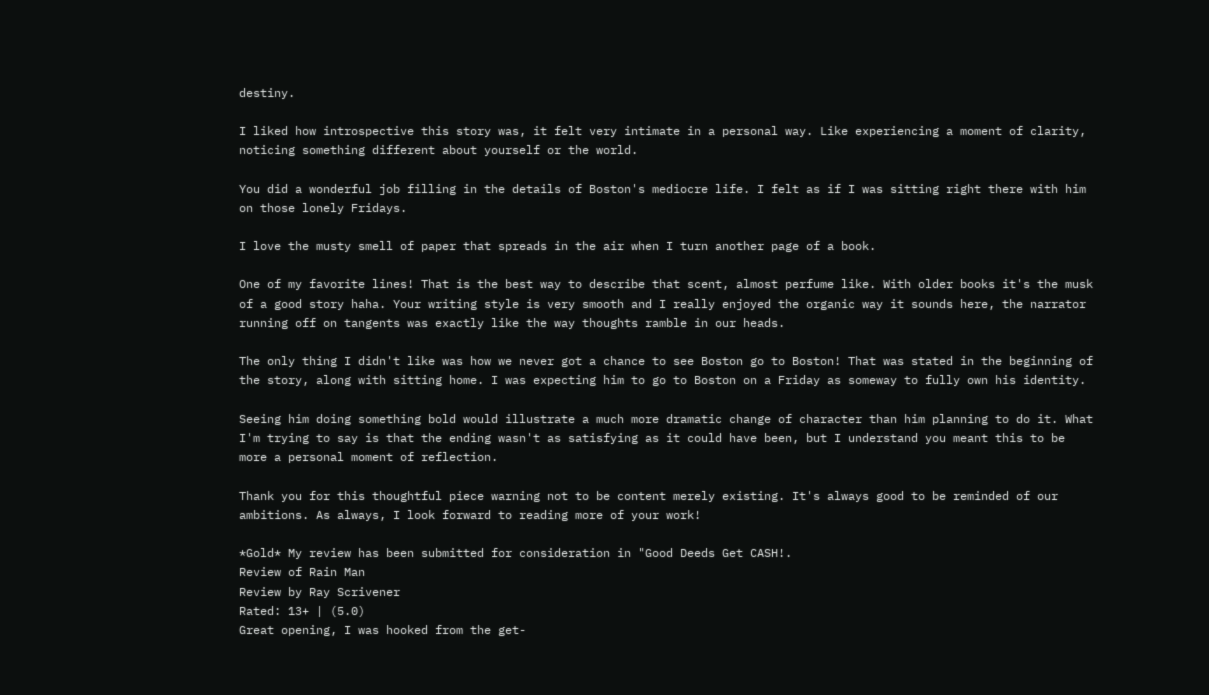destiny.

I liked how introspective this story was, it felt very intimate in a personal way. Like experiencing a moment of clarity, noticing something different about yourself or the world.

You did a wonderful job filling in the details of Boston's mediocre life. I felt as if I was sitting right there with him on those lonely Fridays.

I love the musty smell of paper that spreads in the air when I turn another page of a book.

One of my favorite lines! That is the best way to describe that scent, almost perfume like. With older books it's the musk of a good story haha. Your writing style is very smooth and I really enjoyed the organic way it sounds here, the narrator running off on tangents was exactly like the way thoughts ramble in our heads.

The only thing I didn't like was how we never got a chance to see Boston go to Boston! That was stated in the beginning of the story, along with sitting home. I was expecting him to go to Boston on a Friday as someway to fully own his identity.

Seeing him doing something bold would illustrate a much more dramatic change of character than him planning to do it. What I'm trying to say is that the ending wasn't as satisfying as it could have been, but I understand you meant this to be more a personal moment of reflection.

Thank you for this thoughtful piece warning not to be content merely existing. It's always good to be reminded of our ambitions. As always, I look forward to reading more of your work!

*Gold* My review has been submitted for consideration in "Good Deeds Get CASH!.
Review of Rain Man
Review by Ray Scrivener
Rated: 13+ | (5.0)
Great opening, I was hooked from the get-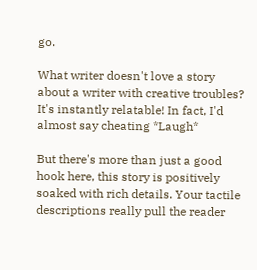go.

What writer doesn't love a story about a writer with creative troubles? It's instantly relatable! In fact, I'd almost say cheating *Laugh*

But there's more than just a good hook here, this story is positively soaked with rich details. Your tactile descriptions really pull the reader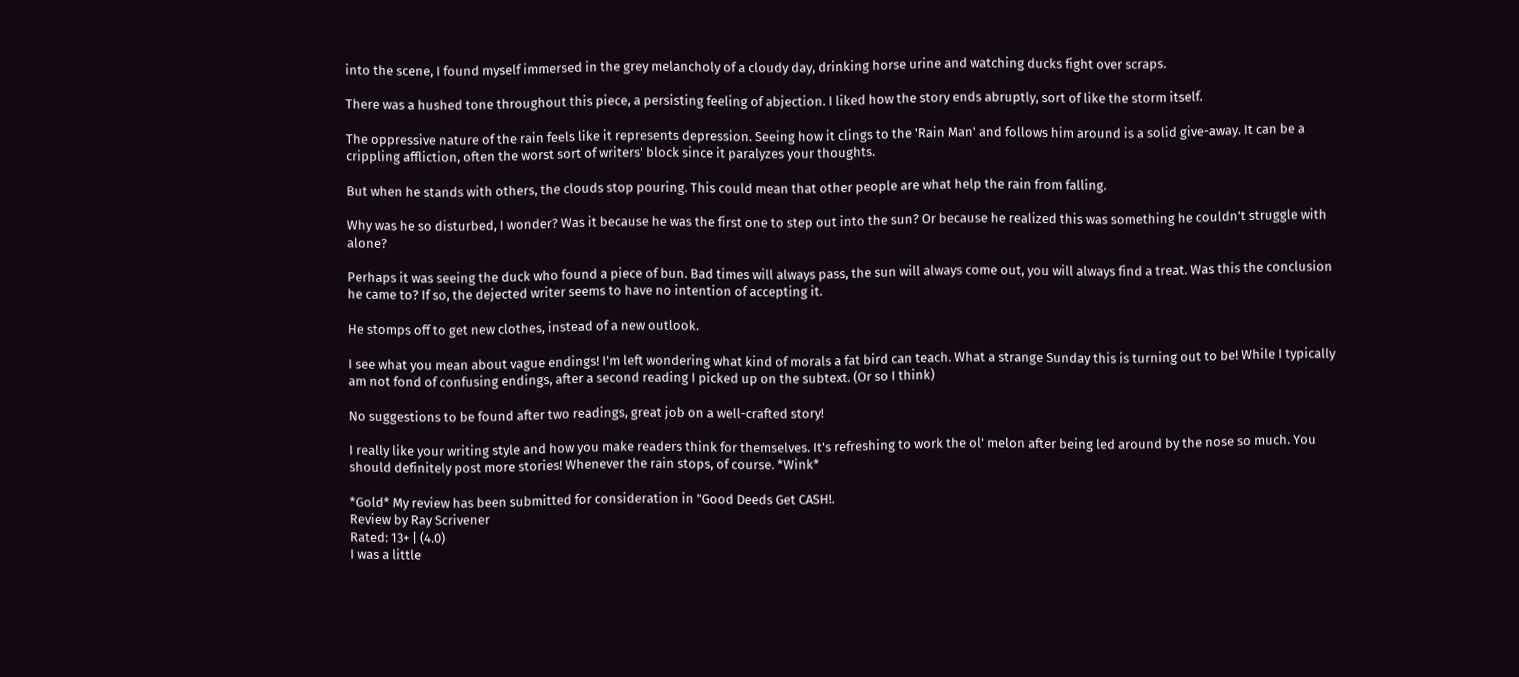into the scene, I found myself immersed in the grey melancholy of a cloudy day, drinking horse urine and watching ducks fight over scraps.

There was a hushed tone throughout this piece, a persisting feeling of abjection. I liked how the story ends abruptly, sort of like the storm itself.

The oppressive nature of the rain feels like it represents depression. Seeing how it clings to the 'Rain Man' and follows him around is a solid give-away. It can be a crippling affliction, often the worst sort of writers' block since it paralyzes your thoughts.

But when he stands with others, the clouds stop pouring. This could mean that other people are what help the rain from falling.

Why was he so disturbed, I wonder? Was it because he was the first one to step out into the sun? Or because he realized this was something he couldn't struggle with alone?

Perhaps it was seeing the duck who found a piece of bun. Bad times will always pass, the sun will always come out, you will always find a treat. Was this the conclusion he came to? If so, the dejected writer seems to have no intention of accepting it.

He stomps off to get new clothes, instead of a new outlook.

I see what you mean about vague endings! I'm left wondering what kind of morals a fat bird can teach. What a strange Sunday this is turning out to be! While I typically am not fond of confusing endings, after a second reading I picked up on the subtext. (Or so I think)

No suggestions to be found after two readings, great job on a well-crafted story!

I really like your writing style and how you make readers think for themselves. It's refreshing to work the ol' melon after being led around by the nose so much. You should definitely post more stories! Whenever the rain stops, of course. *Wink*

*Gold* My review has been submitted for consideration in "Good Deeds Get CASH!.
Review by Ray Scrivener
Rated: 13+ | (4.0)
I was a little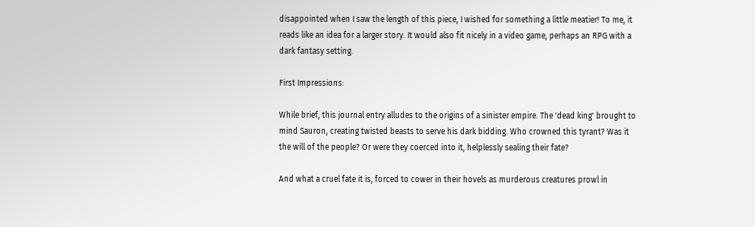disappointed when I saw the length of this piece, I wished for something a little meatier! To me, it reads like an idea for a larger story. It would also fit nicely in a video game, perhaps an RPG with a dark fantasy setting.

First Impressions:

While brief, this journal entry alludes to the origins of a sinister empire. The 'dead king' brought to mind Sauron, creating twisted beasts to serve his dark bidding. Who crowned this tyrant? Was it the will of the people? Or were they coerced into it, helplessly sealing their fate?

And what a cruel fate it is, forced to cower in their hovels as murderous creatures prowl in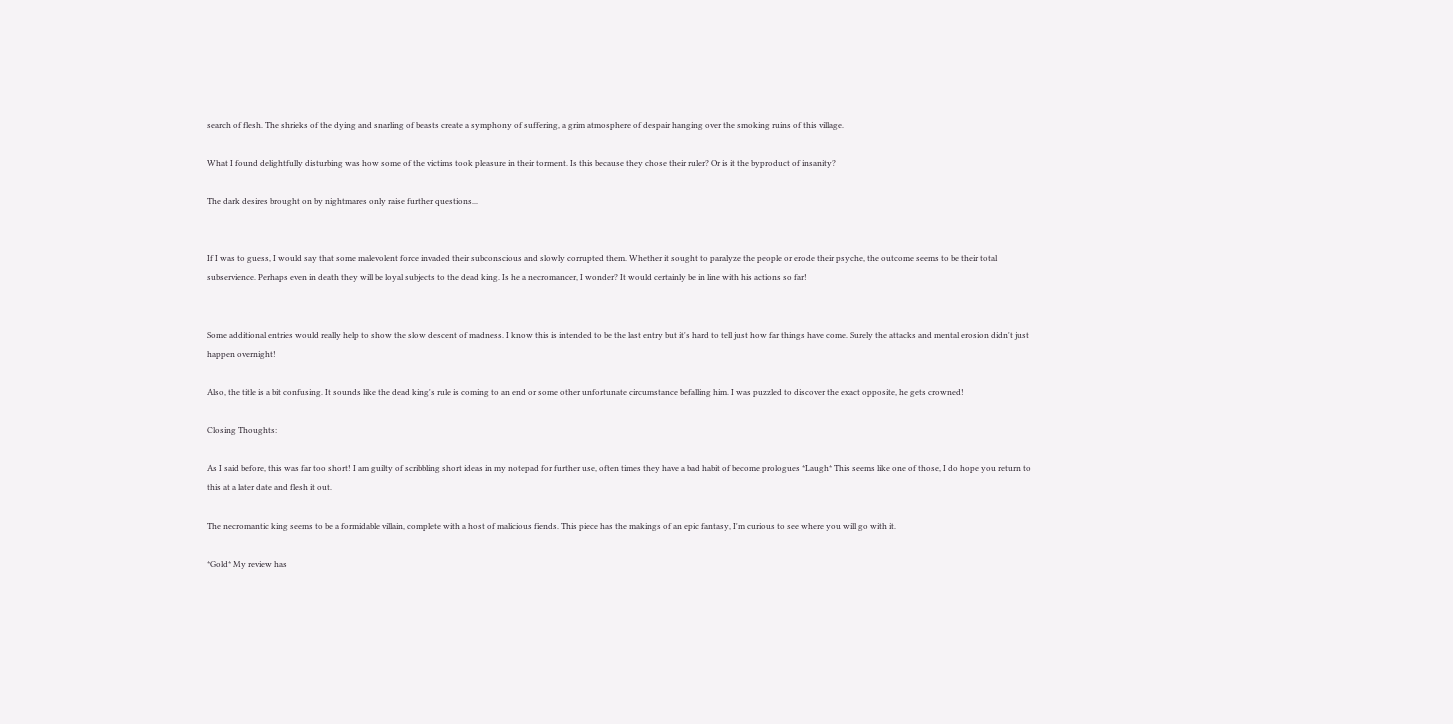search of flesh. The shrieks of the dying and snarling of beasts create a symphony of suffering, a grim atmosphere of despair hanging over the smoking ruins of this village.

What I found delightfully disturbing was how some of the victims took pleasure in their torment. Is this because they chose their ruler? Or is it the byproduct of insanity?

The dark desires brought on by nightmares only raise further questions...


If I was to guess, I would say that some malevolent force invaded their subconscious and slowly corrupted them. Whether it sought to paralyze the people or erode their psyche, the outcome seems to be their total subservience. Perhaps even in death they will be loyal subjects to the dead king. Is he a necromancer, I wonder? It would certainly be in line with his actions so far!


Some additional entries would really help to show the slow descent of madness. I know this is intended to be the last entry but it's hard to tell just how far things have come. Surely the attacks and mental erosion didn't just happen overnight!

Also, the title is a bit confusing. It sounds like the dead king's rule is coming to an end or some other unfortunate circumstance befalling him. I was puzzled to discover the exact opposite, he gets crowned!

Closing Thoughts:

As I said before, this was far too short! I am guilty of scribbling short ideas in my notepad for further use, often times they have a bad habit of become prologues *Laugh* This seems like one of those, I do hope you return to this at a later date and flesh it out.

The necromantic king seems to be a formidable villain, complete with a host of malicious fiends. This piece has the makings of an epic fantasy, I'm curious to see where you will go with it.

*Gold* My review has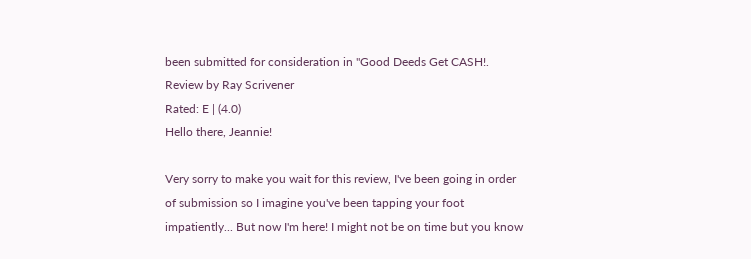been submitted for consideration in "Good Deeds Get CASH!.
Review by Ray Scrivener
Rated: E | (4.0)
Hello there, Jeannie!

Very sorry to make you wait for this review, I've been going in order of submission so I imagine you've been tapping your foot impatiently... But now I'm here! I might not be on time but you know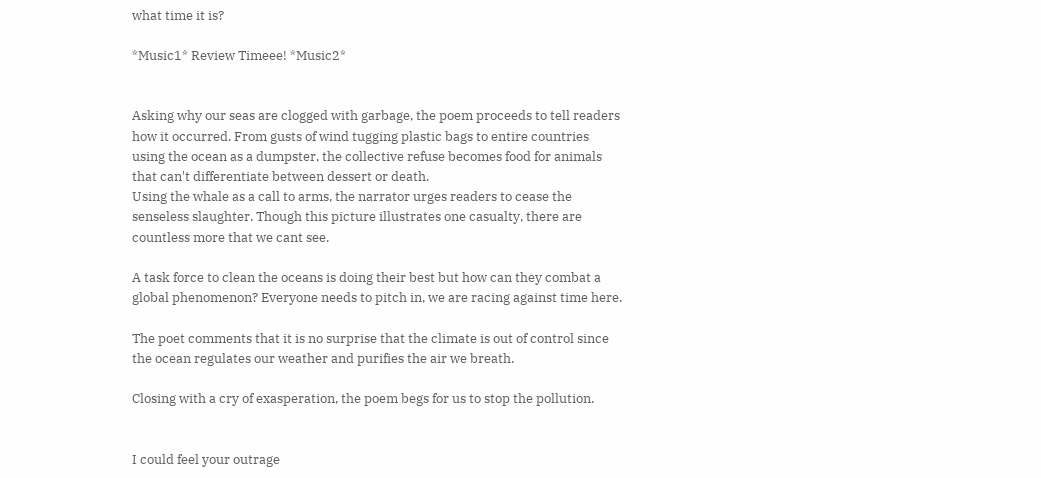what time it is?

*Music1* Review Timeee! *Music2*


Asking why our seas are clogged with garbage, the poem proceeds to tell readers how it occurred. From gusts of wind tugging plastic bags to entire countries using the ocean as a dumpster, the collective refuse becomes food for animals that can't differentiate between dessert or death.
Using the whale as a call to arms, the narrator urges readers to cease the senseless slaughter. Though this picture illustrates one casualty, there are countless more that we cant see.

A task force to clean the oceans is doing their best but how can they combat a global phenomenon? Everyone needs to pitch in, we are racing against time here.

The poet comments that it is no surprise that the climate is out of control since the ocean regulates our weather and purifies the air we breath.

Closing with a cry of exasperation, the poem begs for us to stop the pollution.


I could feel your outrage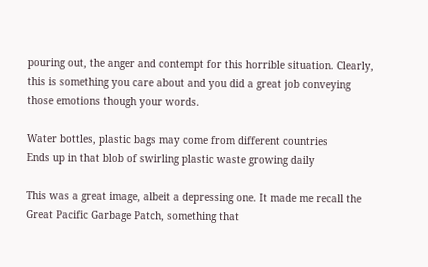pouring out, the anger and contempt for this horrible situation. Clearly, this is something you care about and you did a great job conveying those emotions though your words.

Water bottles, plastic bags may come from different countries
Ends up in that blob of swirling plastic waste growing daily

This was a great image, albeit a depressing one. It made me recall the Great Pacific Garbage Patch, something that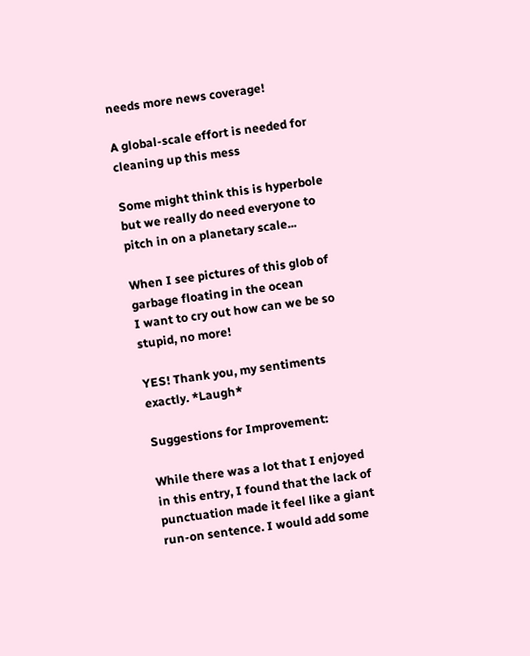needs more news coverage!

A global-scale effort is needed for cleaning up this mess

Some might think this is hyperbole but we really do need everyone to pitch in on a planetary scale...

When I see pictures of this glob of garbage floating in the ocean
I want to cry out how can we be so stupid, no more!

YES! Thank you, my sentiments exactly. *Laugh*

Suggestions for Improvement:

While there was a lot that I enjoyed in this entry, I found that the lack of punctuation made it feel like a giant run-on sentence. I would add some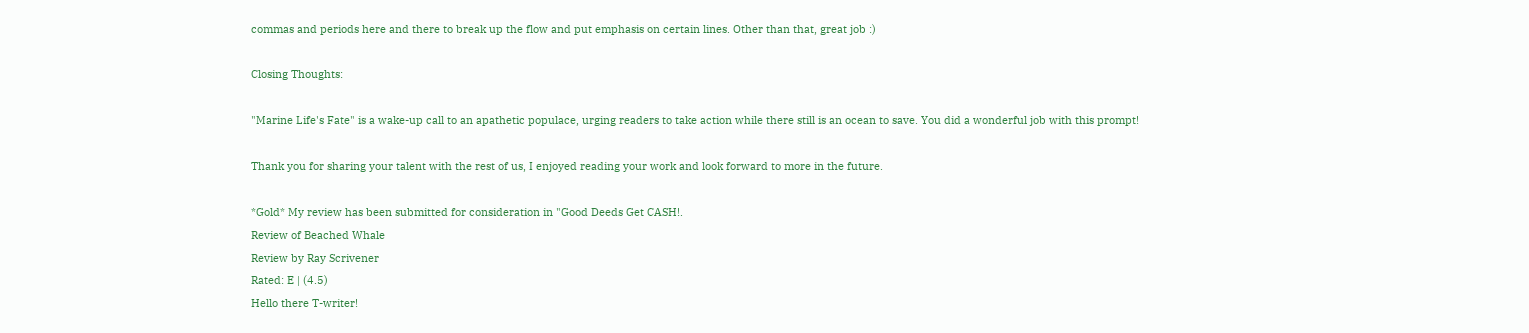commas and periods here and there to break up the flow and put emphasis on certain lines. Other than that, great job :)

Closing Thoughts:

"Marine Life's Fate" is a wake-up call to an apathetic populace, urging readers to take action while there still is an ocean to save. You did a wonderful job with this prompt!

Thank you for sharing your talent with the rest of us, I enjoyed reading your work and look forward to more in the future.

*Gold* My review has been submitted for consideration in "Good Deeds Get CASH!.
Review of Beached Whale
Review by Ray Scrivener
Rated: E | (4.5)
Hello there T-writer!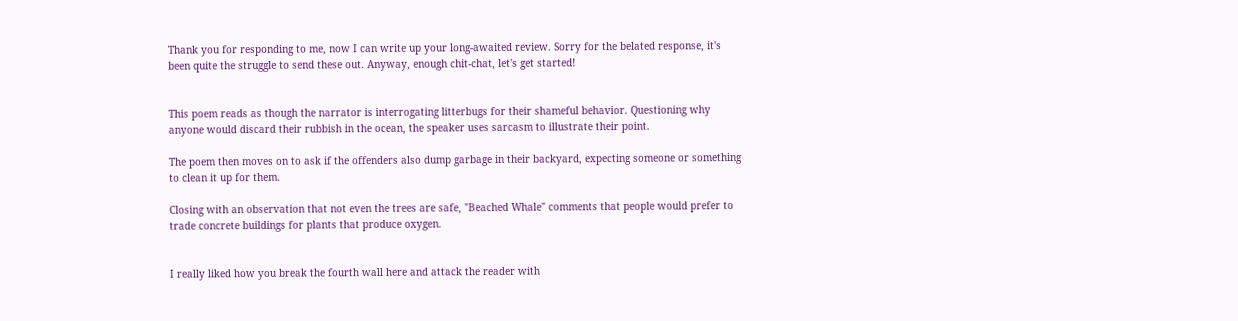Thank you for responding to me, now I can write up your long-awaited review. Sorry for the belated response, it's been quite the struggle to send these out. Anyway, enough chit-chat, let's get started!


This poem reads as though the narrator is interrogating litterbugs for their shameful behavior. Questioning why anyone would discard their rubbish in the ocean, the speaker uses sarcasm to illustrate their point.

The poem then moves on to ask if the offenders also dump garbage in their backyard, expecting someone or something to clean it up for them.

Closing with an observation that not even the trees are safe, "Beached Whale" comments that people would prefer to trade concrete buildings for plants that produce oxygen.


I really liked how you break the fourth wall here and attack the reader with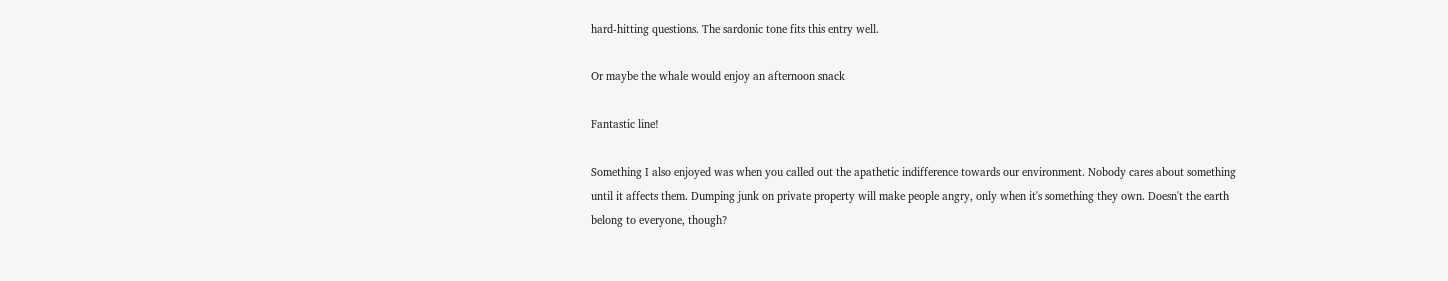hard-hitting questions. The sardonic tone fits this entry well.

Or maybe the whale would enjoy an afternoon snack

Fantastic line!

Something I also enjoyed was when you called out the apathetic indifference towards our environment. Nobody cares about something until it affects them. Dumping junk on private property will make people angry, only when it's something they own. Doesn't the earth belong to everyone, though?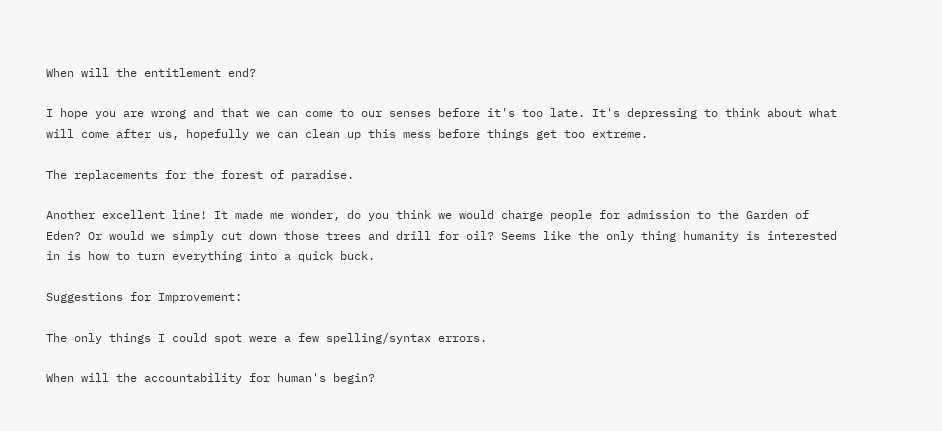When will the entitlement end?

I hope you are wrong and that we can come to our senses before it's too late. It's depressing to think about what will come after us, hopefully we can clean up this mess before things get too extreme.

The replacements for the forest of paradise.

Another excellent line! It made me wonder, do you think we would charge people for admission to the Garden of Eden? Or would we simply cut down those trees and drill for oil? Seems like the only thing humanity is interested in is how to turn everything into a quick buck.

Suggestions for Improvement:

The only things I could spot were a few spelling/syntax errors.

When will the accountability for human's begin?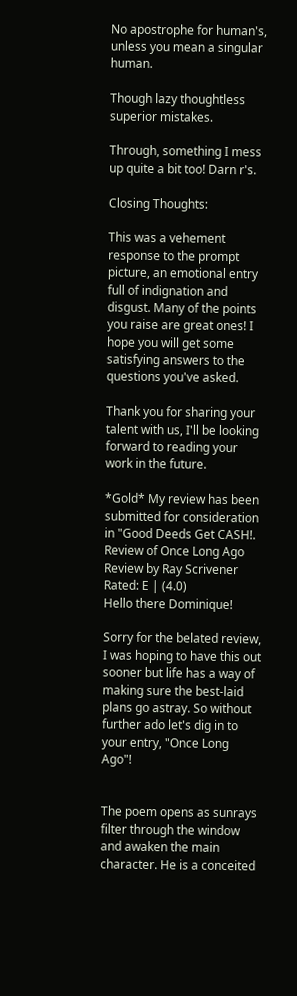No apostrophe for human's, unless you mean a singular human.

Though lazy thoughtless superior mistakes.

Through, something I mess up quite a bit too! Darn r's.

Closing Thoughts:

This was a vehement response to the prompt picture, an emotional entry full of indignation and disgust. Many of the points you raise are great ones! I hope you will get some satisfying answers to the questions you've asked.

Thank you for sharing your talent with us, I'll be looking forward to reading your work in the future.

*Gold* My review has been submitted for consideration in "Good Deeds Get CASH!.
Review of Once Long Ago
Review by Ray Scrivener
Rated: E | (4.0)
Hello there Dominique!

Sorry for the belated review, I was hoping to have this out sooner but life has a way of making sure the best-laid plans go astray. So without further ado let's dig in to your entry, "Once Long Ago"!


The poem opens as sunrays filter through the window and awaken the main character. He is a conceited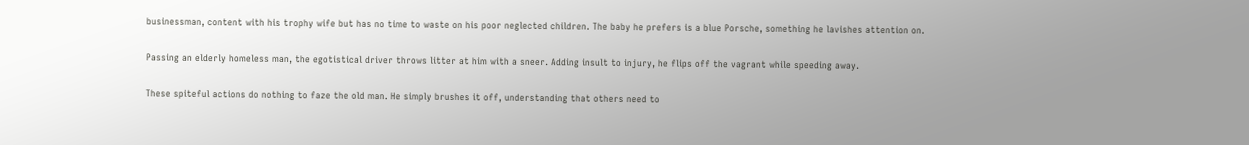businessman, content with his trophy wife but has no time to waste on his poor neglected children. The baby he prefers is a blue Porsche, something he lavishes attention on.

Passing an elderly homeless man, the egotistical driver throws litter at him with a sneer. Adding insult to injury, he flips off the vagrant while speeding away.

These spiteful actions do nothing to faze the old man. He simply brushes it off, understanding that others need to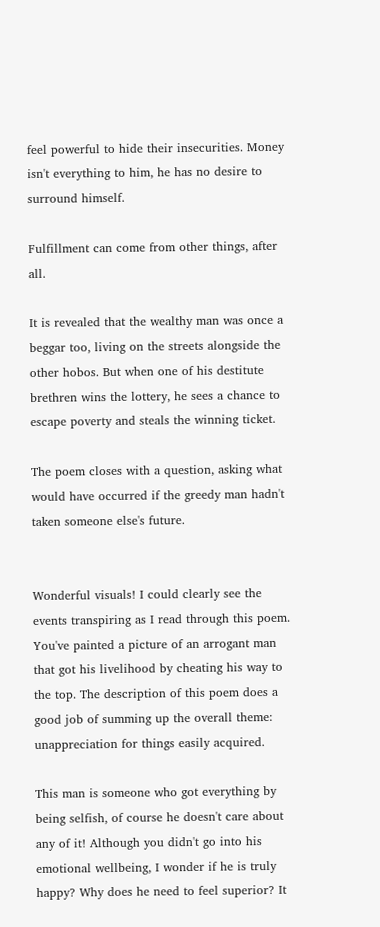feel powerful to hide their insecurities. Money isn't everything to him, he has no desire to surround himself.

Fulfillment can come from other things, after all.

It is revealed that the wealthy man was once a beggar too, living on the streets alongside the other hobos. But when one of his destitute brethren wins the lottery, he sees a chance to escape poverty and steals the winning ticket.

The poem closes with a question, asking what would have occurred if the greedy man hadn't taken someone else's future.


Wonderful visuals! I could clearly see the events transpiring as I read through this poem. You've painted a picture of an arrogant man that got his livelihood by cheating his way to the top. The description of this poem does a good job of summing up the overall theme: unappreciation for things easily acquired.

This man is someone who got everything by being selfish, of course he doesn't care about any of it! Although you didn't go into his emotional wellbeing, I wonder if he is truly happy? Why does he need to feel superior? It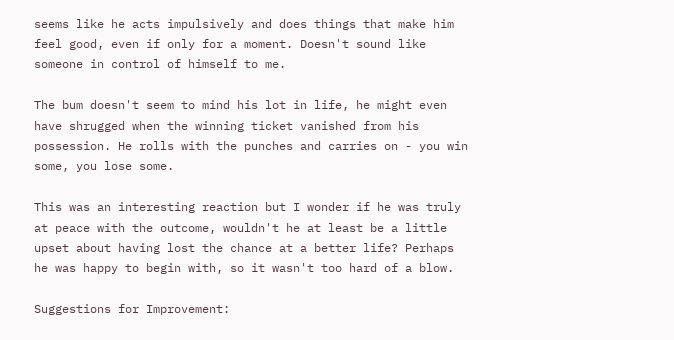seems like he acts impulsively and does things that make him feel good, even if only for a moment. Doesn't sound like someone in control of himself to me.

The bum doesn't seem to mind his lot in life, he might even have shrugged when the winning ticket vanished from his possession. He rolls with the punches and carries on - you win some, you lose some.

This was an interesting reaction but I wonder if he was truly at peace with the outcome, wouldn't he at least be a little upset about having lost the chance at a better life? Perhaps he was happy to begin with, so it wasn't too hard of a blow.

Suggestions for Improvement: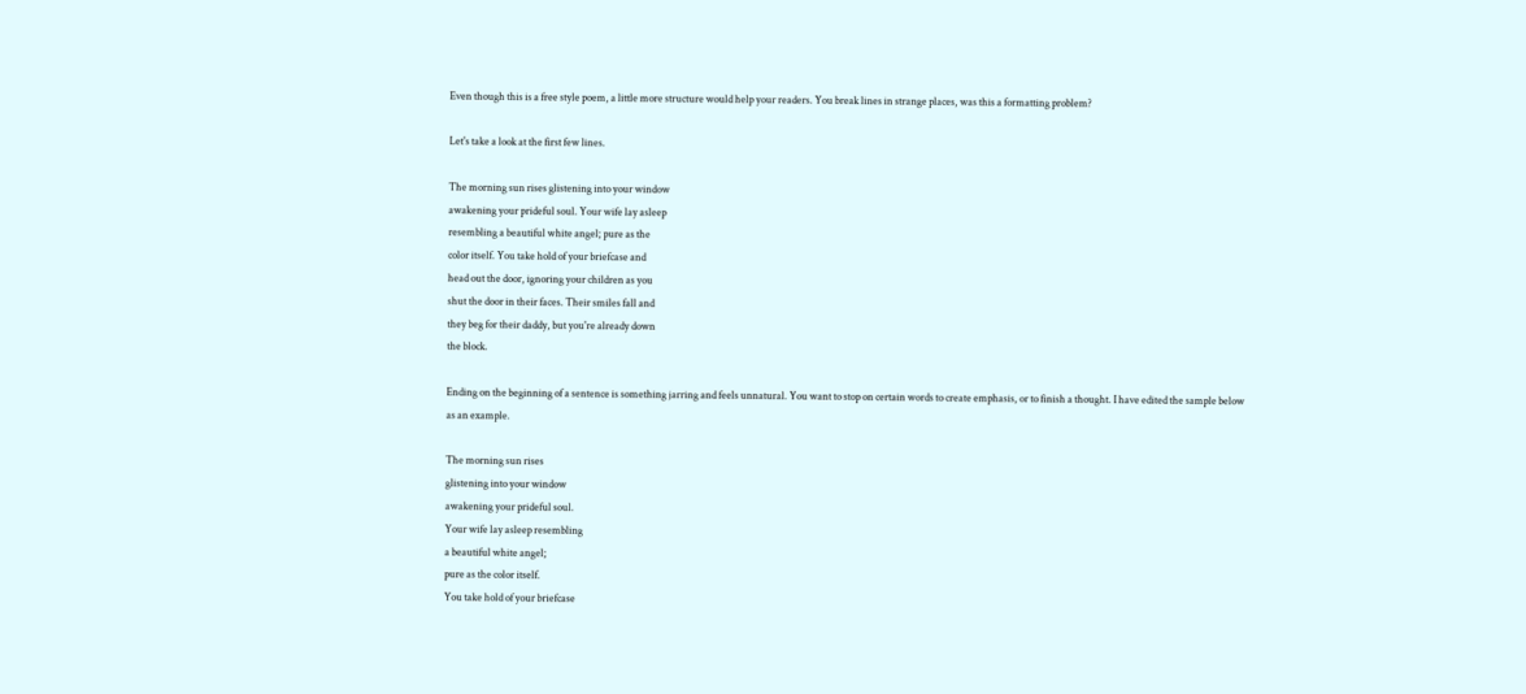Even though this is a free style poem, a little more structure would help your readers. You break lines in strange places, was this a formatting problem?

Let's take a look at the first few lines.

The morning sun rises glistening into your window
awakening your prideful soul. Your wife lay asleep
resembling a beautiful white angel; pure as the
color itself. You take hold of your briefcase and
head out the door, ignoring your children as you
shut the door in their faces. Their smiles fall and
they beg for their daddy, but you're already down
the block.

Ending on the beginning of a sentence is something jarring and feels unnatural. You want to stop on certain words to create emphasis, or to finish a thought. I have edited the sample below as an example.

The morning sun rises
glistening into your window
awakening your prideful soul.
Your wife lay asleep resembling
a beautiful white angel;
pure as the color itself.
You take hold of your briefcase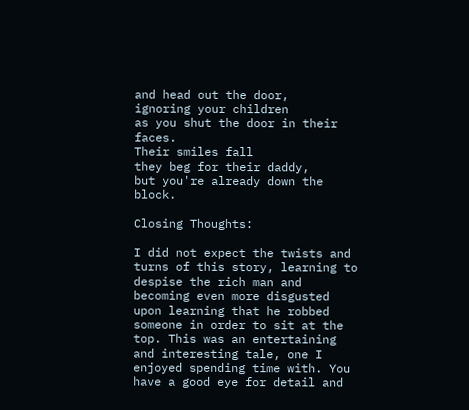and head out the door,
ignoring your children
as you shut the door in their faces.
Their smiles fall
they beg for their daddy,
but you're already down the block.

Closing Thoughts:

I did not expect the twists and turns of this story, learning to despise the rich man and becoming even more disgusted upon learning that he robbed someone in order to sit at the top. This was an entertaining and interesting tale, one I enjoyed spending time with. You have a good eye for detail and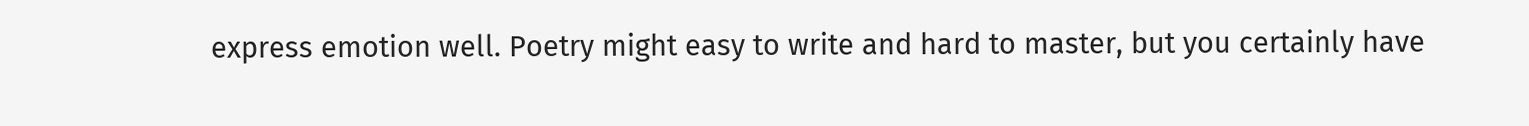express emotion well. Poetry might easy to write and hard to master, but you certainly have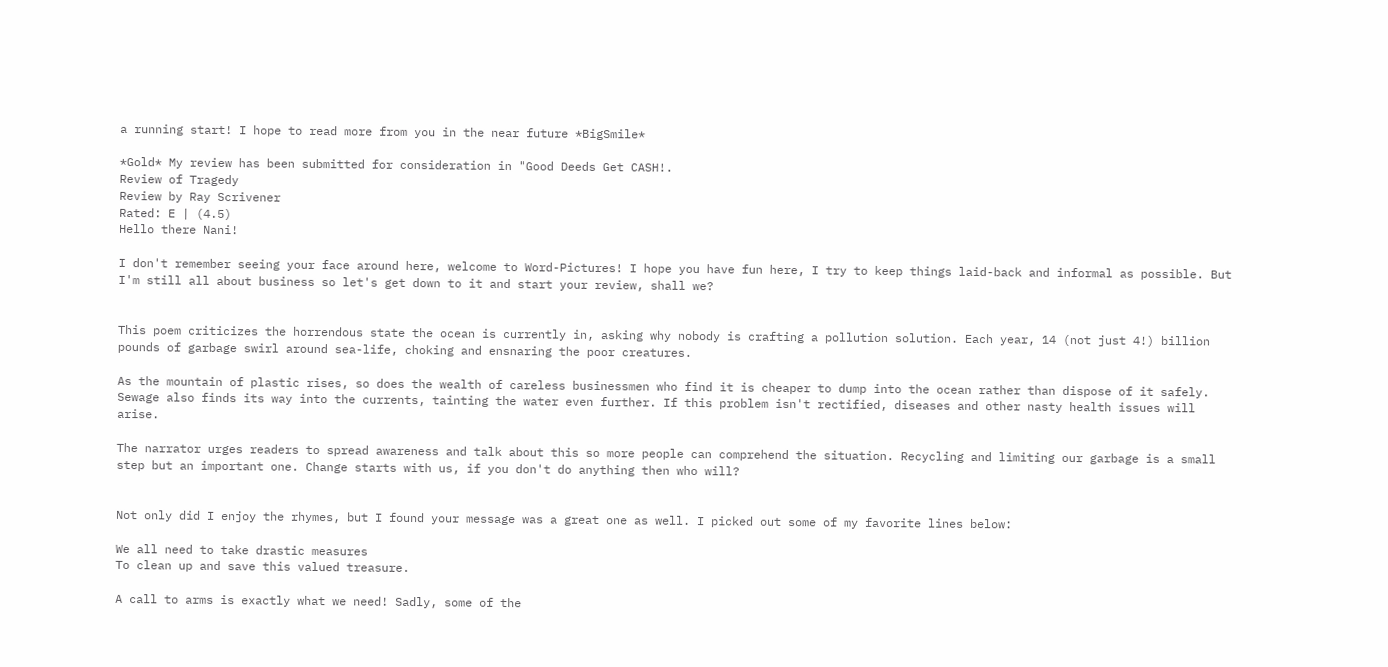a running start! I hope to read more from you in the near future *BigSmile*

*Gold* My review has been submitted for consideration in "Good Deeds Get CASH!.
Review of Tragedy
Review by Ray Scrivener
Rated: E | (4.5)
Hello there Nani!

I don't remember seeing your face around here, welcome to Word-Pictures! I hope you have fun here, I try to keep things laid-back and informal as possible. But I'm still all about business so let's get down to it and start your review, shall we?


This poem criticizes the horrendous state the ocean is currently in, asking why nobody is crafting a pollution solution. Each year, 14 (not just 4!) billion pounds of garbage swirl around sea-life, choking and ensnaring the poor creatures.

As the mountain of plastic rises, so does the wealth of careless businessmen who find it is cheaper to dump into the ocean rather than dispose of it safely. Sewage also finds its way into the currents, tainting the water even further. If this problem isn't rectified, diseases and other nasty health issues will arise.

The narrator urges readers to spread awareness and talk about this so more people can comprehend the situation. Recycling and limiting our garbage is a small step but an important one. Change starts with us, if you don't do anything then who will?


Not only did I enjoy the rhymes, but I found your message was a great one as well. I picked out some of my favorite lines below:

We all need to take drastic measures
To clean up and save this valued treasure.

A call to arms is exactly what we need! Sadly, some of the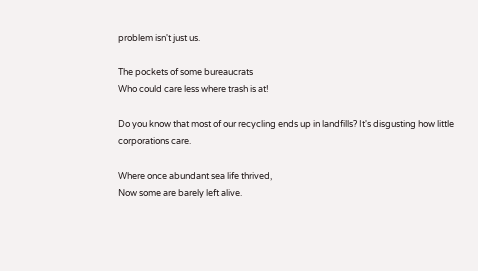problem isn't just us.

The pockets of some bureaucrats
Who could care less where trash is at!

Do you know that most of our recycling ends up in landfills? It's disgusting how little corporations care.

Where once abundant sea life thrived,
Now some are barely left alive.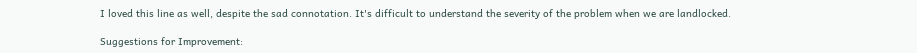I loved this line as well, despite the sad connotation. It's difficult to understand the severity of the problem when we are landlocked.

Suggestions for Improvement: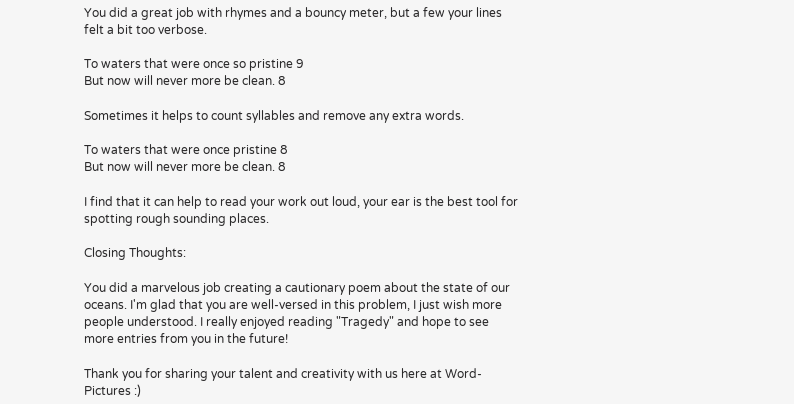You did a great job with rhymes and a bouncy meter, but a few your lines felt a bit too verbose.

To waters that were once so pristine 9
But now will never more be clean. 8

Sometimes it helps to count syllables and remove any extra words.

To waters that were once pristine 8
But now will never more be clean. 8

I find that it can help to read your work out loud, your ear is the best tool for spotting rough sounding places.

Closing Thoughts:

You did a marvelous job creating a cautionary poem about the state of our oceans. I'm glad that you are well-versed in this problem, I just wish more people understood. I really enjoyed reading "Tragedy" and hope to see more entries from you in the future!

Thank you for sharing your talent and creativity with us here at Word-Pictures :)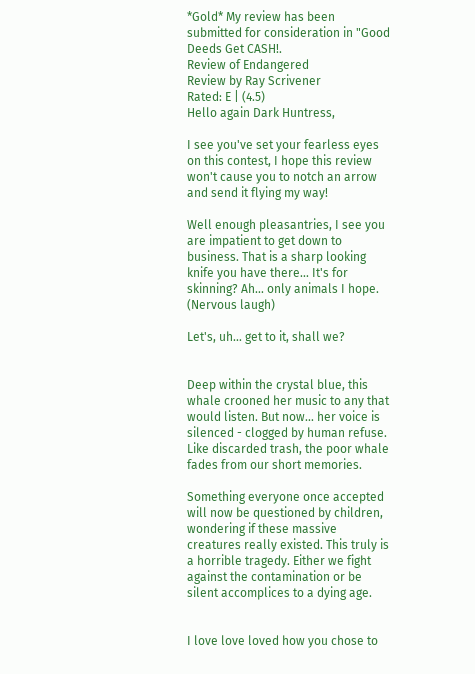*Gold* My review has been submitted for consideration in "Good Deeds Get CASH!.
Review of Endangered
Review by Ray Scrivener
Rated: E | (4.5)
Hello again Dark Huntress,

I see you've set your fearless eyes on this contest, I hope this review won't cause you to notch an arrow and send it flying my way!

Well enough pleasantries, I see you are impatient to get down to business. That is a sharp looking knife you have there... It's for skinning? Ah... only animals I hope. (Nervous laugh)

Let's, uh... get to it, shall we?


Deep within the crystal blue, this whale crooned her music to any that would listen. But now... her voice is silenced - clogged by human refuse. Like discarded trash, the poor whale fades from our short memories.

Something everyone once accepted will now be questioned by children, wondering if these massive creatures really existed. This truly is a horrible tragedy. Either we fight against the contamination or be silent accomplices to a dying age.


I love love loved how you chose to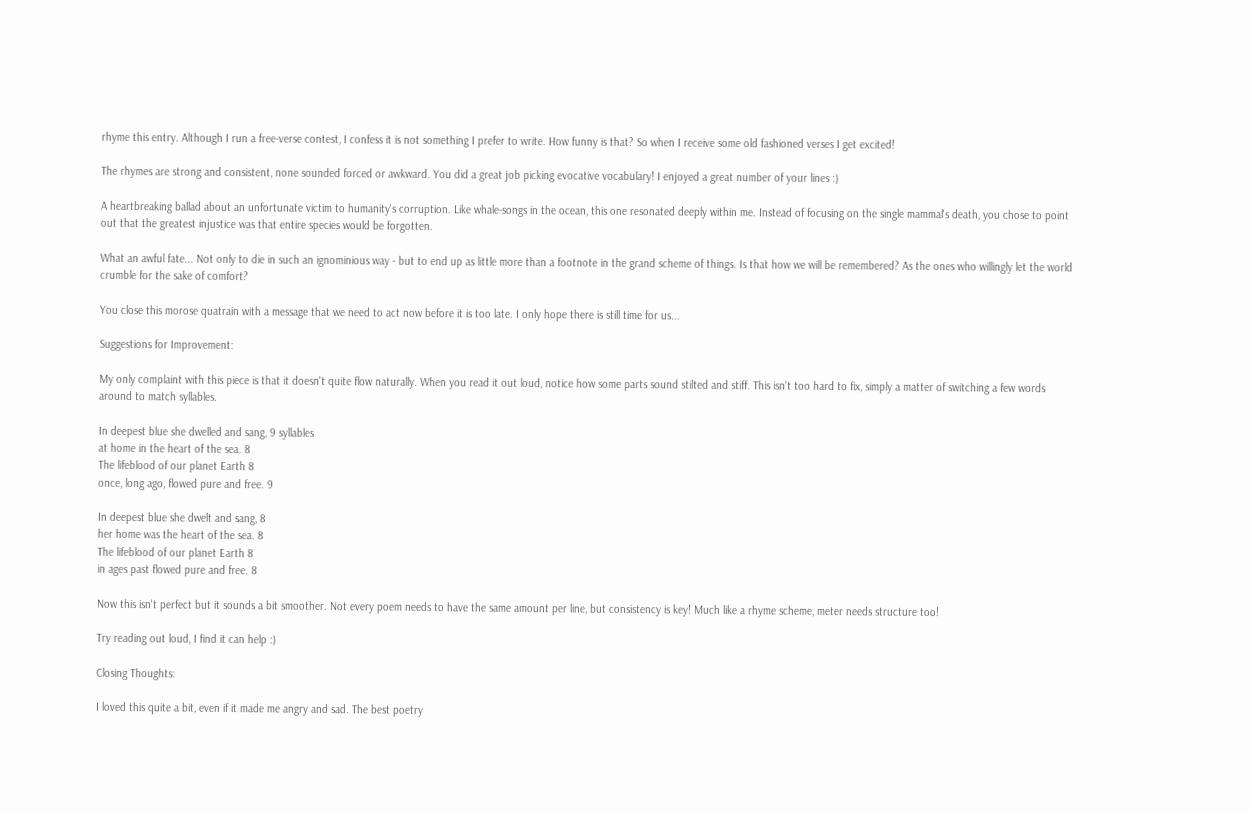rhyme this entry. Although I run a free-verse contest, I confess it is not something I prefer to write. How funny is that? So when I receive some old fashioned verses I get excited!

The rhymes are strong and consistent, none sounded forced or awkward. You did a great job picking evocative vocabulary! I enjoyed a great number of your lines :)

A heartbreaking ballad about an unfortunate victim to humanity's corruption. Like whale-songs in the ocean, this one resonated deeply within me. Instead of focusing on the single mammal's death, you chose to point out that the greatest injustice was that entire species would be forgotten.

What an awful fate... Not only to die in such an ignominious way - but to end up as little more than a footnote in the grand scheme of things. Is that how we will be remembered? As the ones who willingly let the world crumble for the sake of comfort?

You close this morose quatrain with a message that we need to act now before it is too late. I only hope there is still time for us...

Suggestions for Improvement:

My only complaint with this piece is that it doesn't quite flow naturally. When you read it out loud, notice how some parts sound stilted and stiff. This isn't too hard to fix, simply a matter of switching a few words around to match syllables.

In deepest blue she dwelled and sang, 9 syllables
at home in the heart of the sea. 8
The lifeblood of our planet Earth 8
once, long ago, flowed pure and free. 9

In deepest blue she dwelt and sang, 8
her home was the heart of the sea. 8
The lifeblood of our planet Earth 8
in ages past flowed pure and free. 8

Now this isn't perfect but it sounds a bit smoother. Not every poem needs to have the same amount per line, but consistency is key! Much like a rhyme scheme, meter needs structure too!

Try reading out loud, I find it can help :)

Closing Thoughts:

I loved this quite a bit, even if it made me angry and sad. The best poetry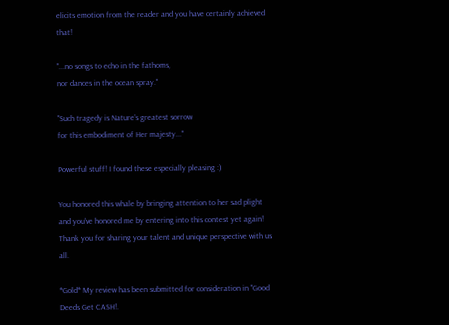elicits emotion from the reader and you have certainly achieved that!

"...no songs to echo in the fathoms,
nor dances in the ocean spray."

"Such tragedy is Nature’s greatest sorrow
for this embodiment of Her majesty..."

Powerful stuff! I found these especially pleasing :)

You honored this whale by bringing attention to her sad plight and you've honored me by entering into this contest yet again! Thank you for sharing your talent and unique perspective with us all.

*Gold* My review has been submitted for consideration in "Good Deeds Get CASH!.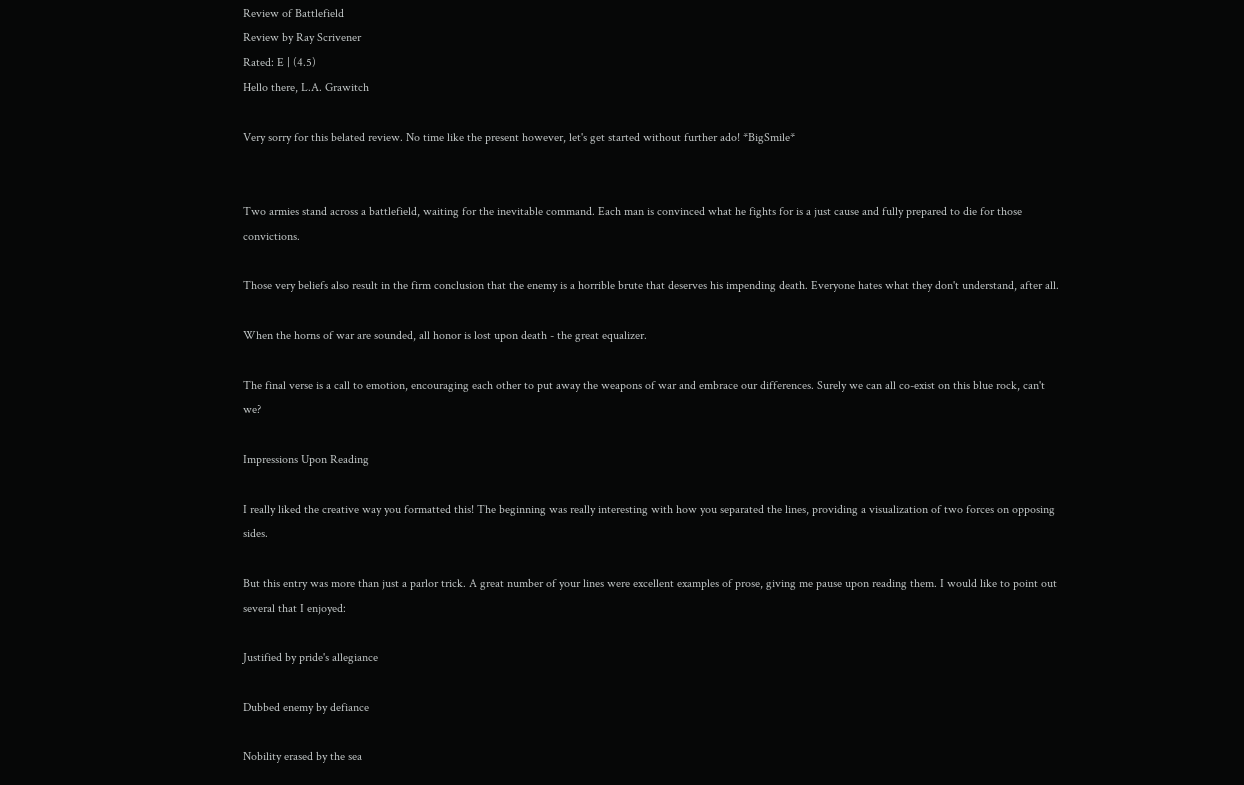Review of Battlefield
Review by Ray Scrivener
Rated: E | (4.5)
Hello there, L.A. Grawitch

Very sorry for this belated review. No time like the present however, let's get started without further ado! *BigSmile*


Two armies stand across a battlefield, waiting for the inevitable command. Each man is convinced what he fights for is a just cause and fully prepared to die for those convictions.

Those very beliefs also result in the firm conclusion that the enemy is a horrible brute that deserves his impending death. Everyone hates what they don't understand, after all.

When the horns of war are sounded, all honor is lost upon death - the great equalizer.

The final verse is a call to emotion, encouraging each other to put away the weapons of war and embrace our differences. Surely we can all co-exist on this blue rock, can't we?

Impressions Upon Reading

I really liked the creative way you formatted this! The beginning was really interesting with how you separated the lines, providing a visualization of two forces on opposing sides.

But this entry was more than just a parlor trick. A great number of your lines were excellent examples of prose, giving me pause upon reading them. I would like to point out several that I enjoyed:

Justified by pride's allegiance

Dubbed enemy by defiance

Nobility erased by the sea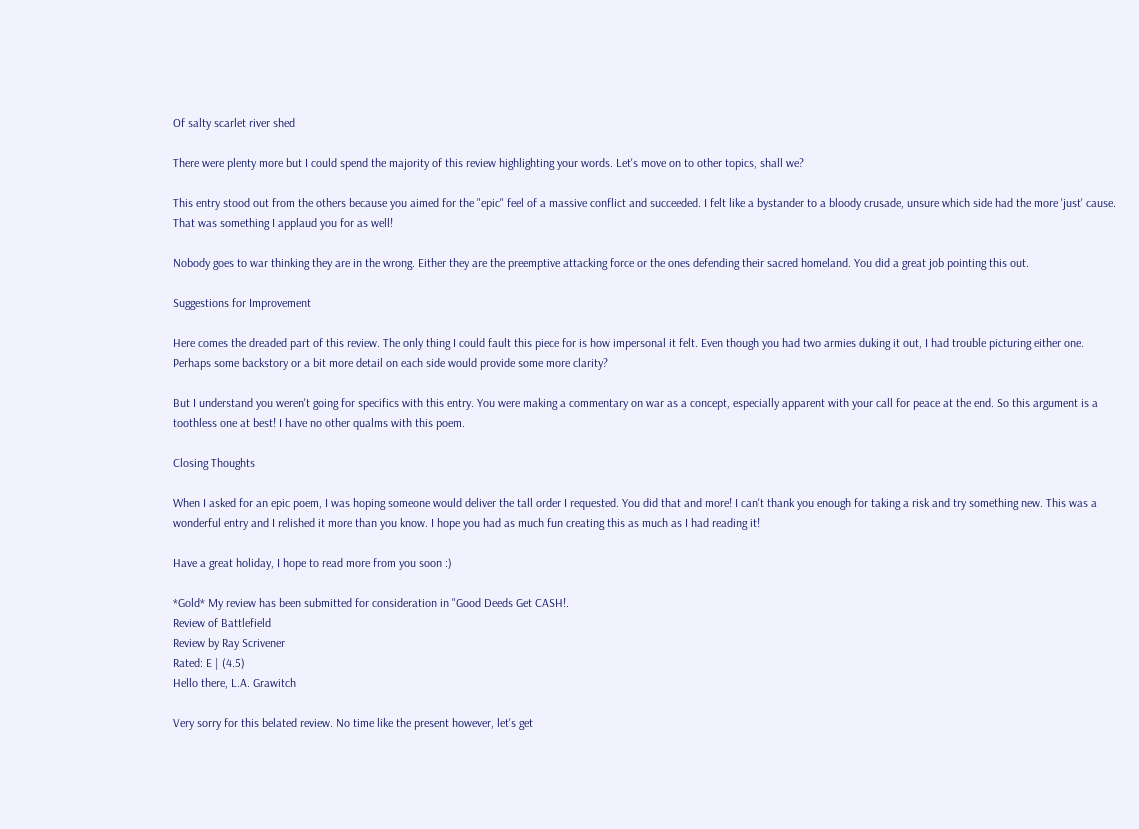Of salty scarlet river shed

There were plenty more but I could spend the majority of this review highlighting your words. Let's move on to other topics, shall we?

This entry stood out from the others because you aimed for the "epic" feel of a massive conflict and succeeded. I felt like a bystander to a bloody crusade, unsure which side had the more 'just' cause. That was something I applaud you for as well!

Nobody goes to war thinking they are in the wrong. Either they are the preemptive attacking force or the ones defending their sacred homeland. You did a great job pointing this out.

Suggestions for Improvement

Here comes the dreaded part of this review. The only thing I could fault this piece for is how impersonal it felt. Even though you had two armies duking it out, I had trouble picturing either one. Perhaps some backstory or a bit more detail on each side would provide some more clarity?

But I understand you weren't going for specifics with this entry. You were making a commentary on war as a concept, especially apparent with your call for peace at the end. So this argument is a toothless one at best! I have no other qualms with this poem.

Closing Thoughts

When I asked for an epic poem, I was hoping someone would deliver the tall order I requested. You did that and more! I can't thank you enough for taking a risk and try something new. This was a wonderful entry and I relished it more than you know. I hope you had as much fun creating this as much as I had reading it!

Have a great holiday, I hope to read more from you soon :)

*Gold* My review has been submitted for consideration in "Good Deeds Get CASH!.
Review of Battlefield
Review by Ray Scrivener
Rated: E | (4.5)
Hello there, L.A. Grawitch

Very sorry for this belated review. No time like the present however, let's get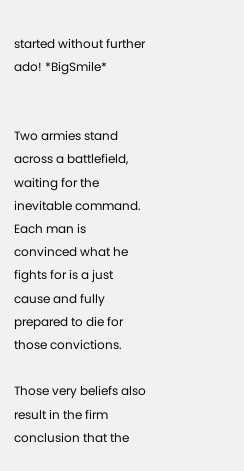started without further ado! *BigSmile*


Two armies stand across a battlefield, waiting for the inevitable command. Each man is convinced what he fights for is a just cause and fully prepared to die for those convictions.

Those very beliefs also result in the firm conclusion that the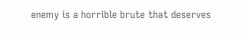enemy is a horrible brute that deserves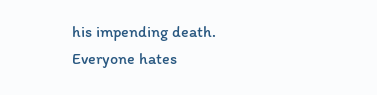his impending death. Everyone hates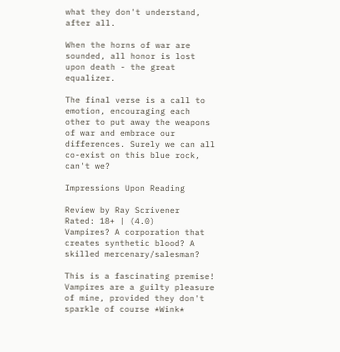what they don't understand, after all.

When the horns of war are sounded, all honor is lost upon death - the great equalizer.

The final verse is a call to emotion, encouraging each other to put away the weapons of war and embrace our differences. Surely we can all co-exist on this blue rock, can't we?

Impressions Upon Reading

Review by Ray Scrivener
Rated: 18+ | (4.0)
Vampires? A corporation that creates synthetic blood? A skilled mercenary/salesman?

This is a fascinating premise! Vampires are a guilty pleasure of mine, provided they don't sparkle of course *Wink*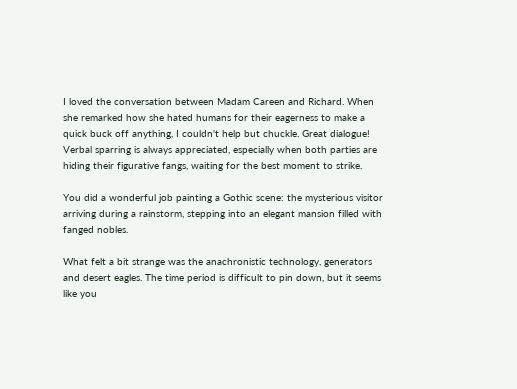I loved the conversation between Madam Careen and Richard. When she remarked how she hated humans for their eagerness to make a quick buck off anything, I couldn't help but chuckle. Great dialogue! Verbal sparring is always appreciated, especially when both parties are hiding their figurative fangs, waiting for the best moment to strike.

You did a wonderful job painting a Gothic scene: the mysterious visitor arriving during a rainstorm, stepping into an elegant mansion filled with fanged nobles.

What felt a bit strange was the anachronistic technology, generators and desert eagles. The time period is difficult to pin down, but it seems like you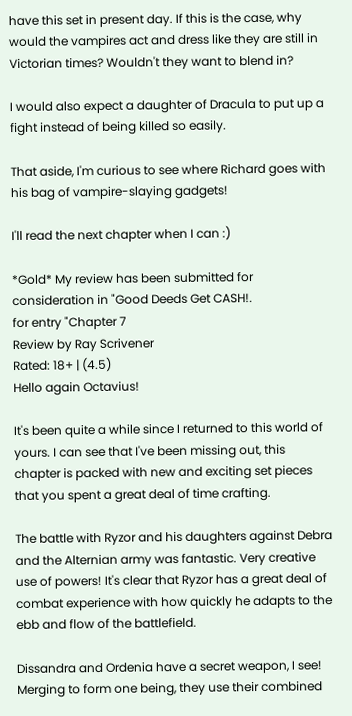have this set in present day. If this is the case, why would the vampires act and dress like they are still in Victorian times? Wouldn't they want to blend in?

I would also expect a daughter of Dracula to put up a fight instead of being killed so easily.

That aside, I'm curious to see where Richard goes with his bag of vampire-slaying gadgets!

I'll read the next chapter when I can :)

*Gold* My review has been submitted for consideration in "Good Deeds Get CASH!.
for entry "Chapter 7
Review by Ray Scrivener
Rated: 18+ | (4.5)
Hello again Octavius!

It's been quite a while since I returned to this world of yours. I can see that I've been missing out, this chapter is packed with new and exciting set pieces that you spent a great deal of time crafting.

The battle with Ryzor and his daughters against Debra and the Alternian army was fantastic. Very creative use of powers! It's clear that Ryzor has a great deal of combat experience with how quickly he adapts to the ebb and flow of the battlefield.

Dissandra and Ordenia have a secret weapon, I see! Merging to form one being, they use their combined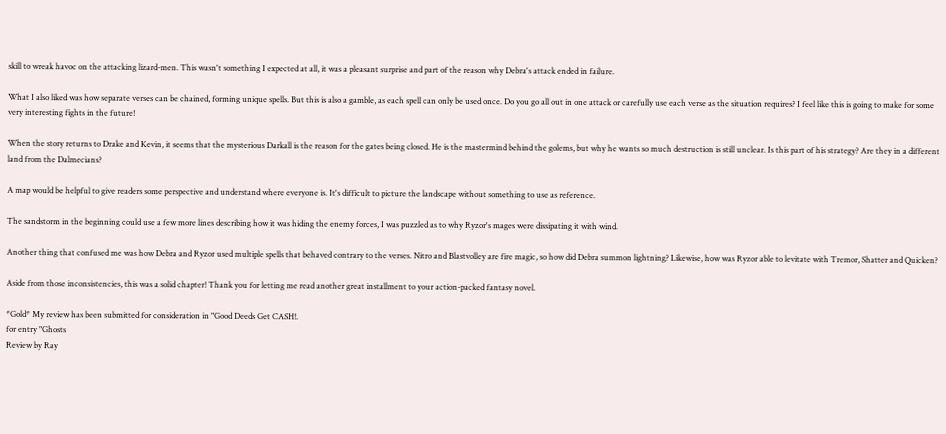skill to wreak havoc on the attacking lizard-men. This wasn't something I expected at all, it was a pleasant surprise and part of the reason why Debra's attack ended in failure.

What I also liked was how separate verses can be chained, forming unique spells. But this is also a gamble, as each spell can only be used once. Do you go all out in one attack or carefully use each verse as the situation requires? I feel like this is going to make for some very interesting fights in the future!

When the story returns to Drake and Kevin, it seems that the mysterious Darkall is the reason for the gates being closed. He is the mastermind behind the golems, but why he wants so much destruction is still unclear. Is this part of his strategy? Are they in a different land from the Dalmecians?

A map would be helpful to give readers some perspective and understand where everyone is. It's difficult to picture the landscape without something to use as reference.

The sandstorm in the beginning could use a few more lines describing how it was hiding the enemy forces, I was puzzled as to why Ryzor's mages were dissipating it with wind.

Another thing that confused me was how Debra and Ryzor used multiple spells that behaved contrary to the verses. Nitro and Blastvolley are fire magic, so how did Debra summon lightning? Likewise, how was Ryzor able to levitate with Tremor, Shatter and Quicken?

Aside from those inconsistencies, this was a solid chapter! Thank you for letting me read another great installment to your action-packed fantasy novel.

*Gold* My review has been submitted for consideration in "Good Deeds Get CASH!.
for entry "Ghosts
Review by Ray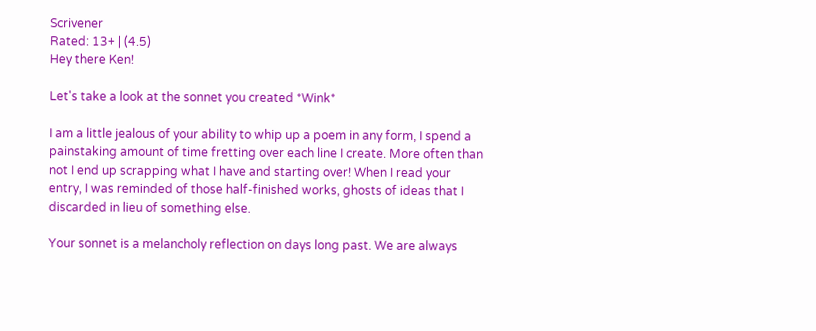Scrivener
Rated: 13+ | (4.5)
Hey there Ken!

Let's take a look at the sonnet you created *Wink*

I am a little jealous of your ability to whip up a poem in any form, I spend a painstaking amount of time fretting over each line I create. More often than not I end up scrapping what I have and starting over! When I read your entry, I was reminded of those half-finished works, ghosts of ideas that I discarded in lieu of something else.

Your sonnet is a melancholy reflection on days long past. We are always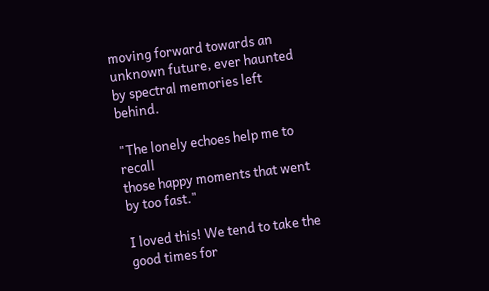moving forward towards an unknown future, ever haunted by spectral memories left behind.

"The lonely echoes help me to recall
those happy moments that went by too fast."

I loved this! We tend to take the good times for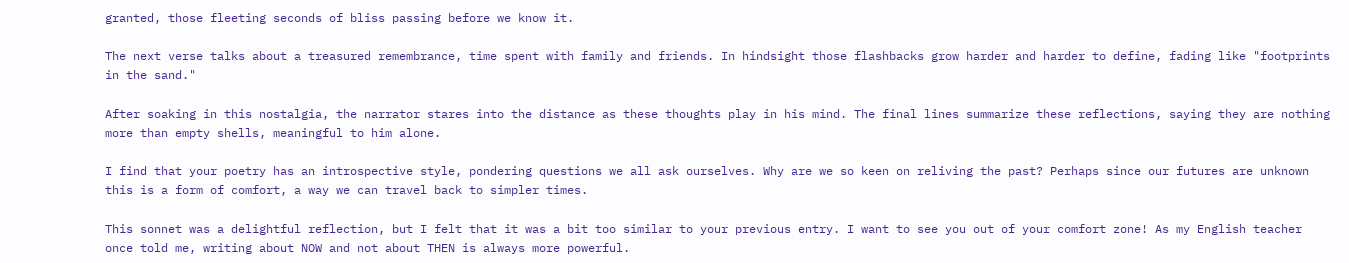granted, those fleeting seconds of bliss passing before we know it.

The next verse talks about a treasured remembrance, time spent with family and friends. In hindsight those flashbacks grow harder and harder to define, fading like "footprints in the sand."

After soaking in this nostalgia, the narrator stares into the distance as these thoughts play in his mind. The final lines summarize these reflections, saying they are nothing more than empty shells, meaningful to him alone.

I find that your poetry has an introspective style, pondering questions we all ask ourselves. Why are we so keen on reliving the past? Perhaps since our futures are unknown this is a form of comfort, a way we can travel back to simpler times.

This sonnet was a delightful reflection, but I felt that it was a bit too similar to your previous entry. I want to see you out of your comfort zone! As my English teacher once told me, writing about NOW and not about THEN is always more powerful.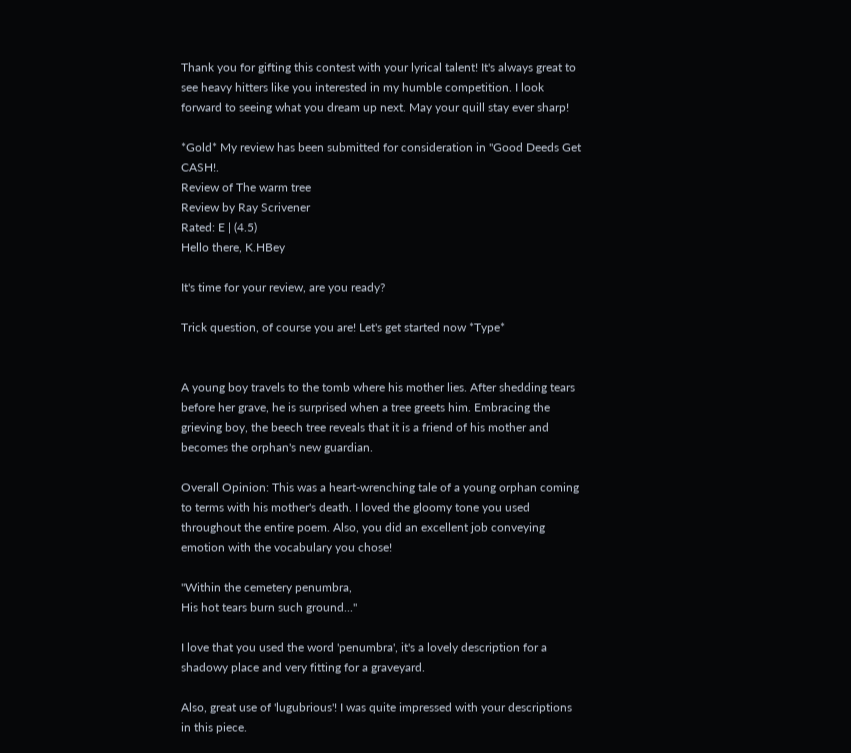Thank you for gifting this contest with your lyrical talent! It's always great to see heavy hitters like you interested in my humble competition. I look forward to seeing what you dream up next. May your quill stay ever sharp!

*Gold* My review has been submitted for consideration in "Good Deeds Get CASH!.
Review of The warm tree
Review by Ray Scrivener
Rated: E | (4.5)
Hello there, K.HBey

It's time for your review, are you ready?

Trick question, of course you are! Let's get started now *Type*


A young boy travels to the tomb where his mother lies. After shedding tears before her grave, he is surprised when a tree greets him. Embracing the grieving boy, the beech tree reveals that it is a friend of his mother and becomes the orphan's new guardian.

Overall Opinion: This was a heart-wrenching tale of a young orphan coming to terms with his mother's death. I loved the gloomy tone you used throughout the entire poem. Also, you did an excellent job conveying emotion with the vocabulary you chose!

"Within the cemetery penumbra,
His hot tears burn such ground..."

I love that you used the word 'penumbra', it's a lovely description for a shadowy place and very fitting for a graveyard.

Also, great use of 'lugubrious'! I was quite impressed with your descriptions in this piece.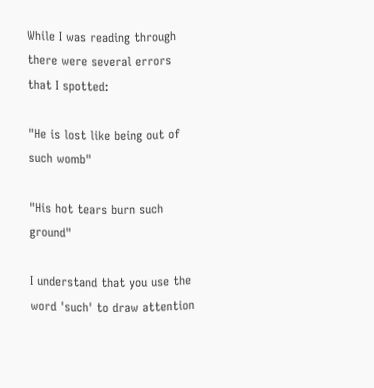While I was reading through there were several errors that I spotted:

"He is lost like being out of such womb"

"His hot tears burn such ground"

I understand that you use the word 'such' to draw attention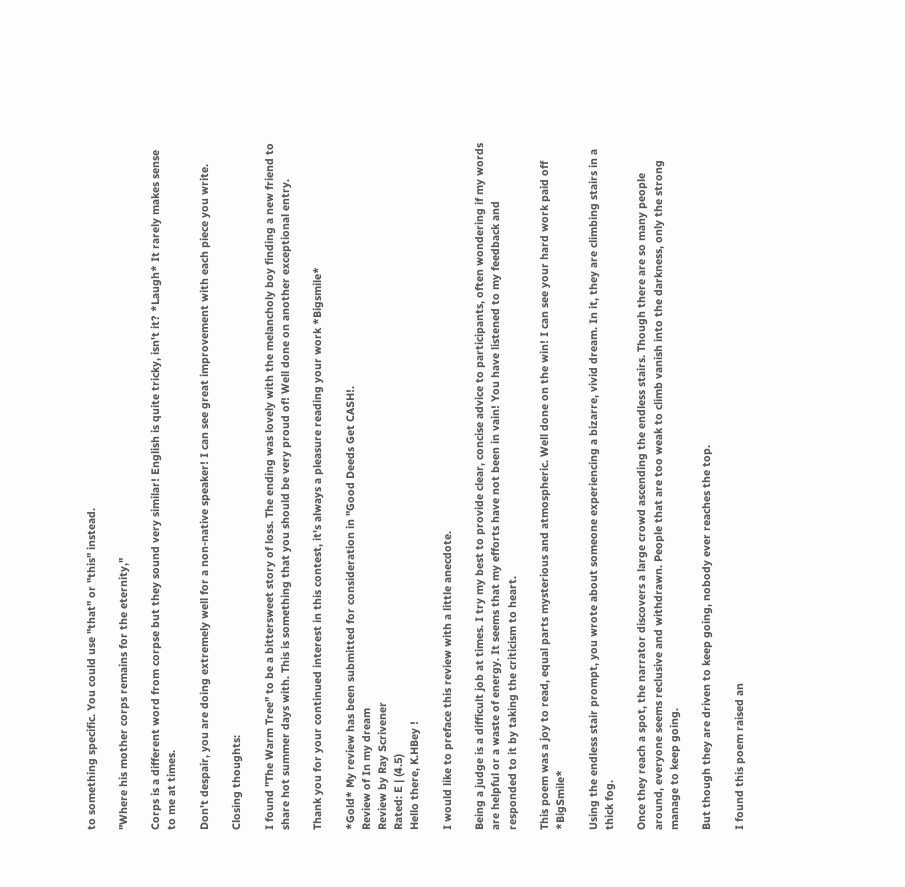to something specific. You could use "that" or "this" instead.

"Where his mother corps remains for the eternity,"

Corps is a different word from corpse but they sound very similar! English is quite tricky, isn't it? *Laugh* It rarely makes sense to me at times.

Don't despair, you are doing extremely well for a non-native speaker! I can see great improvement with each piece you write.

Closing thoughts:

I found "The Warm Tree" to be a bittersweet story of loss. The ending was lovely with the melancholy boy finding a new friend to share hot summer days with. This is something that you should be very proud of! Well done on another exceptional entry.

Thank you for your continued interest in this contest, it's always a pleasure reading your work *Bigsmile*

*Gold* My review has been submitted for consideration in "Good Deeds Get CASH!.
Review of In my dream
Review by Ray Scrivener
Rated: E | (4.5)
Hello there, K.HBey !

I would like to preface this review with a little anecdote.

Being a judge is a difficult job at times. I try my best to provide clear, concise advice to participants, often wondering if my words are helpful or a waste of energy. It seems that my efforts have not been in vain! You have listened to my feedback and responded to it by taking the criticism to heart.

This poem was a joy to read, equal parts mysterious and atmospheric. Well done on the win! I can see your hard work paid off *BigSmile*

Using the endless stair prompt, you wrote about someone experiencing a bizarre, vivid dream. In it, they are climbing stairs in a thick fog.

Once they reach a spot, the narrator discovers a large crowd ascending the endless stairs. Though there are so many people around, everyone seems reclusive and withdrawn. People that are too weak to climb vanish into the darkness, only the strong manage to keep going.

But though they are driven to keep going, nobody ever reaches the top.

I found this poem raised an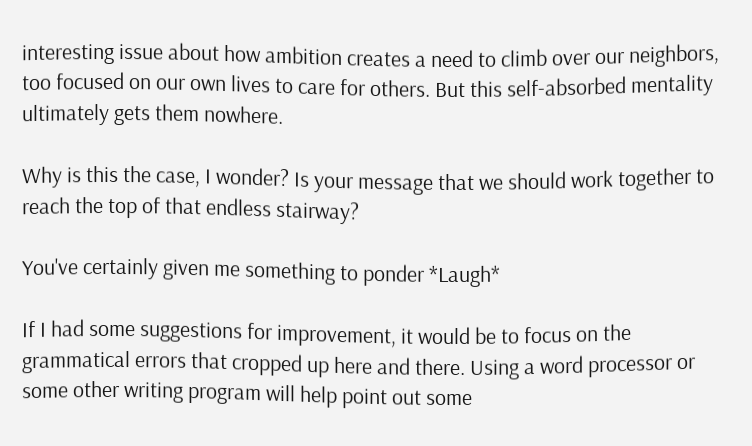interesting issue about how ambition creates a need to climb over our neighbors, too focused on our own lives to care for others. But this self-absorbed mentality ultimately gets them nowhere.

Why is this the case, I wonder? Is your message that we should work together to reach the top of that endless stairway?

You've certainly given me something to ponder *Laugh*

If I had some suggestions for improvement, it would be to focus on the grammatical errors that cropped up here and there. Using a word processor or some other writing program will help point out some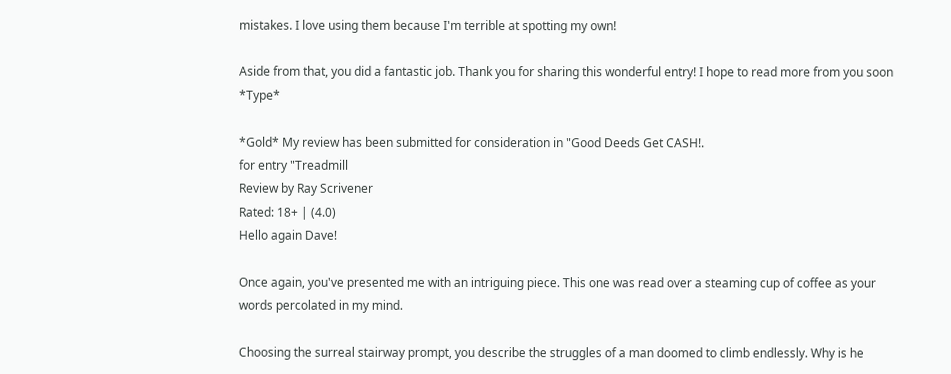mistakes. I love using them because I'm terrible at spotting my own!

Aside from that, you did a fantastic job. Thank you for sharing this wonderful entry! I hope to read more from you soon *Type*

*Gold* My review has been submitted for consideration in "Good Deeds Get CASH!.
for entry "Treadmill
Review by Ray Scrivener
Rated: 18+ | (4.0)
Hello again Dave!

Once again, you've presented me with an intriguing piece. This one was read over a steaming cup of coffee as your words percolated in my mind.

Choosing the surreal stairway prompt, you describe the struggles of a man doomed to climb endlessly. Why is he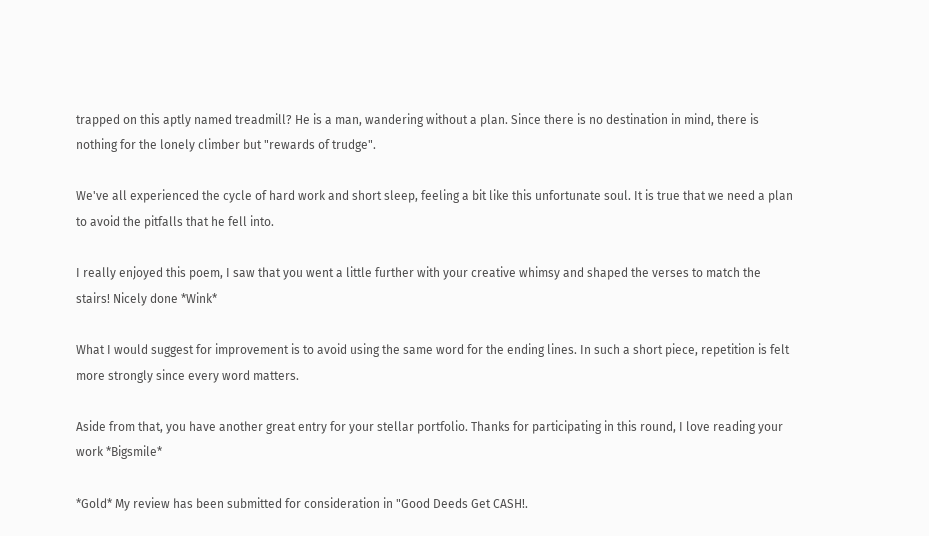trapped on this aptly named treadmill? He is a man, wandering without a plan. Since there is no destination in mind, there is nothing for the lonely climber but "rewards of trudge".

We've all experienced the cycle of hard work and short sleep, feeling a bit like this unfortunate soul. It is true that we need a plan to avoid the pitfalls that he fell into.

I really enjoyed this poem, I saw that you went a little further with your creative whimsy and shaped the verses to match the stairs! Nicely done *Wink*

What I would suggest for improvement is to avoid using the same word for the ending lines. In such a short piece, repetition is felt more strongly since every word matters.

Aside from that, you have another great entry for your stellar portfolio. Thanks for participating in this round, I love reading your work *Bigsmile*

*Gold* My review has been submitted for consideration in "Good Deeds Get CASH!.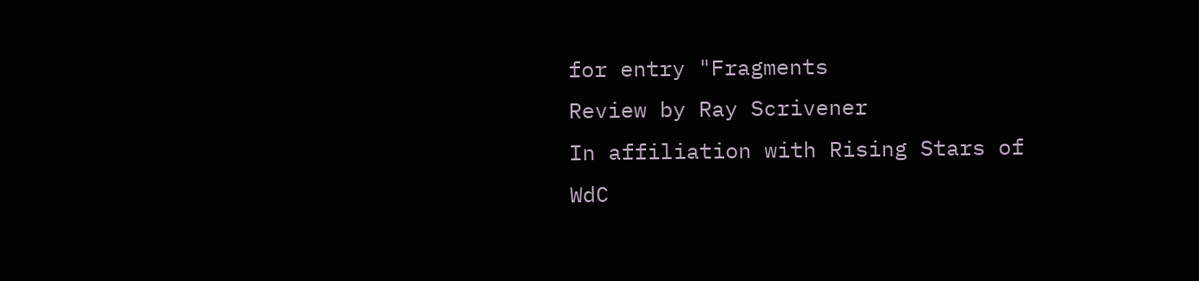for entry "Fragments
Review by Ray Scrivener
In affiliation with Rising Stars of WdC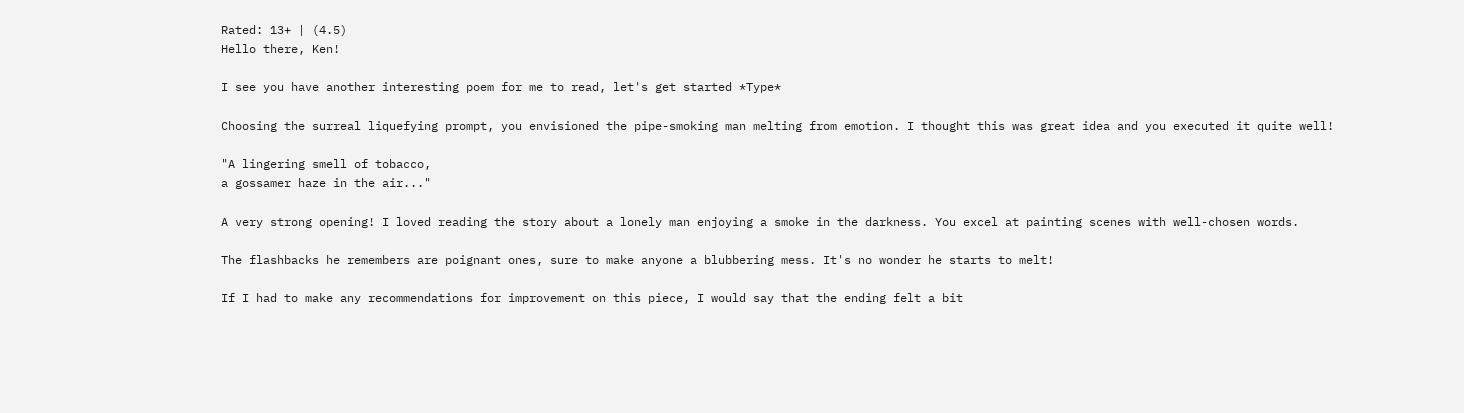Rated: 13+ | (4.5)
Hello there, Ken!

I see you have another interesting poem for me to read, let's get started *Type*

Choosing the surreal liquefying prompt, you envisioned the pipe-smoking man melting from emotion. I thought this was great idea and you executed it quite well!

"A lingering smell of tobacco,
a gossamer haze in the air..."

A very strong opening! I loved reading the story about a lonely man enjoying a smoke in the darkness. You excel at painting scenes with well-chosen words.

The flashbacks he remembers are poignant ones, sure to make anyone a blubbering mess. It's no wonder he starts to melt!

If I had to make any recommendations for improvement on this piece, I would say that the ending felt a bit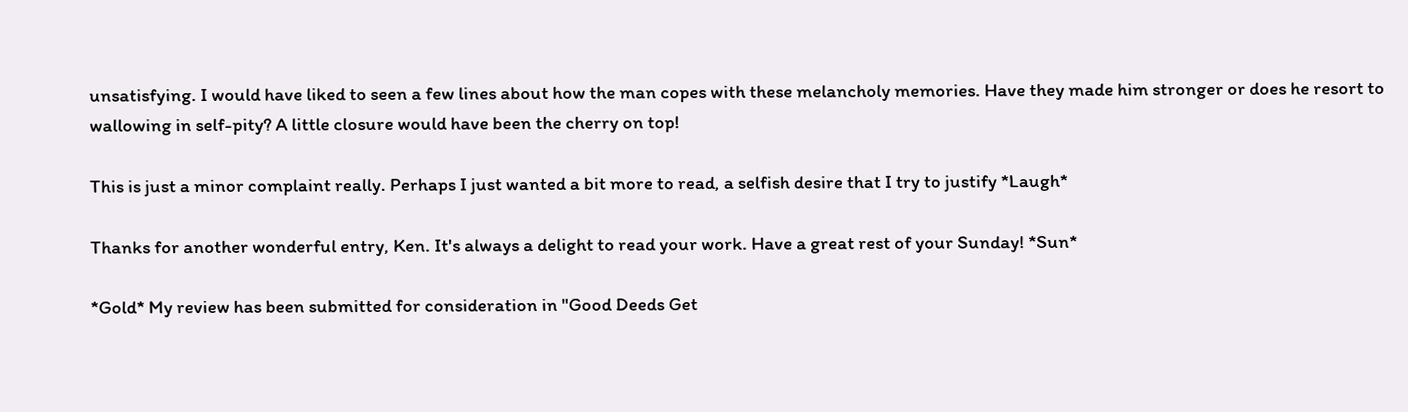unsatisfying. I would have liked to seen a few lines about how the man copes with these melancholy memories. Have they made him stronger or does he resort to wallowing in self-pity? A little closure would have been the cherry on top!

This is just a minor complaint really. Perhaps I just wanted a bit more to read, a selfish desire that I try to justify *Laugh*

Thanks for another wonderful entry, Ken. It's always a delight to read your work. Have a great rest of your Sunday! *Sun*

*Gold* My review has been submitted for consideration in "Good Deeds Get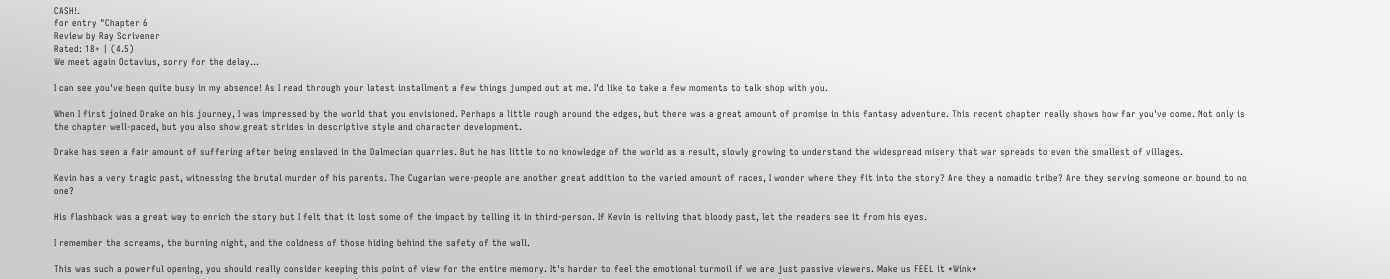CASH!.
for entry "Chapter 6
Review by Ray Scrivener
Rated: 18+ | (4.5)
We meet again Octavius, sorry for the delay...

I can see you've been quite busy in my absence! As I read through your latest installment a few things jumped out at me. I'd like to take a few moments to talk shop with you.

When I first joined Drake on his journey, I was impressed by the world that you envisioned. Perhaps a little rough around the edges, but there was a great amount of promise in this fantasy adventure. This recent chapter really shows how far you've come. Not only is the chapter well-paced, but you also show great strides in descriptive style and character development.

Drake has seen a fair amount of suffering after being enslaved in the Dalmecian quarries. But he has little to no knowledge of the world as a result, slowly growing to understand the widespread misery that war spreads to even the smallest of villages.

Kevin has a very tragic past, witnessing the brutal murder of his parents. The Cugarian were-people are another great addition to the varied amount of races, I wonder where they fit into the story? Are they a nomadic tribe? Are they serving someone or bound to no one?

His flashback was a great way to enrich the story but I felt that it lost some of the impact by telling it in third-person. If Kevin is reliving that bloody past, let the readers see it from his eyes.

I remember the screams, the burning night, and the coldness of those hiding behind the safety of the wall.

This was such a powerful opening, you should really consider keeping this point of view for the entire memory. It's harder to feel the emotional turmoil if we are just passive viewers. Make us FEEL it *Wink*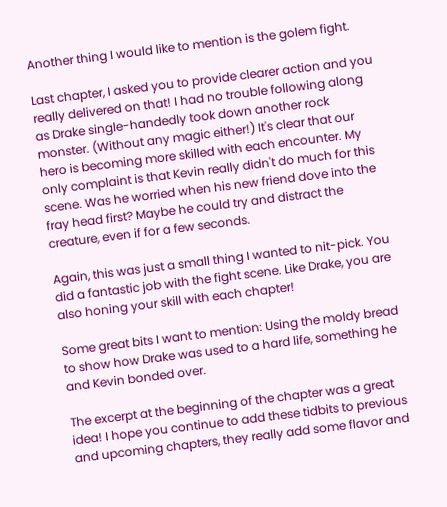Another thing I would like to mention is the golem fight.

Last chapter, I asked you to provide clearer action and you really delivered on that! I had no trouble following along as Drake single-handedly took down another rock monster. (Without any magic either!) It's clear that our hero is becoming more skilled with each encounter. My only complaint is that Kevin really didn't do much for this scene. Was he worried when his new friend dove into the fray head first? Maybe he could try and distract the creature, even if for a few seconds.

Again, this was just a small thing I wanted to nit-pick. You did a fantastic job with the fight scene. Like Drake, you are also honing your skill with each chapter!

Some great bits I want to mention: Using the moldy bread to show how Drake was used to a hard life, something he and Kevin bonded over.

The excerpt at the beginning of the chapter was a great idea! I hope you continue to add these tidbits to previous and upcoming chapters, they really add some flavor and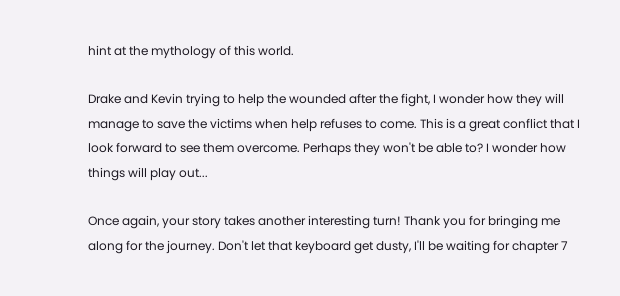hint at the mythology of this world.

Drake and Kevin trying to help the wounded after the fight, I wonder how they will manage to save the victims when help refuses to come. This is a great conflict that I look forward to see them overcome. Perhaps they won't be able to? I wonder how things will play out...

Once again, your story takes another interesting turn! Thank you for bringing me along for the journey. Don't let that keyboard get dusty, I'll be waiting for chapter 7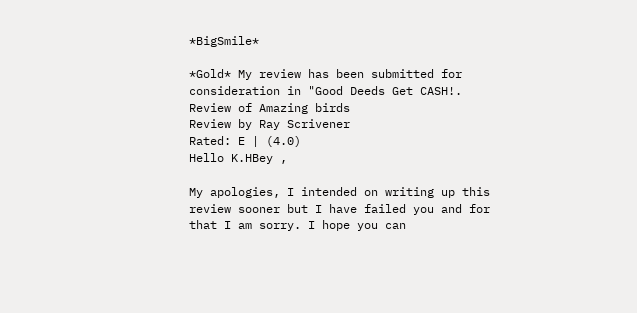*BigSmile*

*Gold* My review has been submitted for consideration in "Good Deeds Get CASH!.
Review of Amazing birds
Review by Ray Scrivener
Rated: E | (4.0)
Hello K.HBey ,

My apologies, I intended on writing up this review sooner but I have failed you and for that I am sorry. I hope you can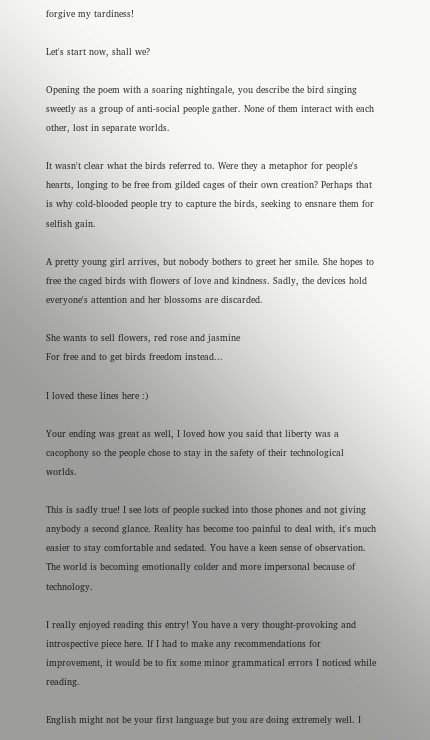forgive my tardiness!

Let's start now, shall we?

Opening the poem with a soaring nightingale, you describe the bird singing sweetly as a group of anti-social people gather. None of them interact with each other, lost in separate worlds.

It wasn't clear what the birds referred to. Were they a metaphor for people's hearts, longing to be free from gilded cages of their own creation? Perhaps that is why cold-blooded people try to capture the birds, seeking to ensnare them for selfish gain.

A pretty young girl arrives, but nobody bothers to greet her smile. She hopes to free the caged birds with flowers of love and kindness. Sadly, the devices hold everyone's attention and her blossoms are discarded.

She wants to sell flowers, red rose and jasmine
For free and to get birds freedom instead...

I loved these lines here :)

Your ending was great as well, I loved how you said that liberty was a cacophony so the people chose to stay in the safety of their technological worlds.

This is sadly true! I see lots of people sucked into those phones and not giving anybody a second glance. Reality has become too painful to deal with, it's much easier to stay comfortable and sedated. You have a keen sense of observation. The world is becoming emotionally colder and more impersonal because of technology.

I really enjoyed reading this entry! You have a very thought-provoking and introspective piece here. If I had to make any recommendations for improvement, it would be to fix some minor grammatical errors I noticed while reading.

English might not be your first language but you are doing extremely well. I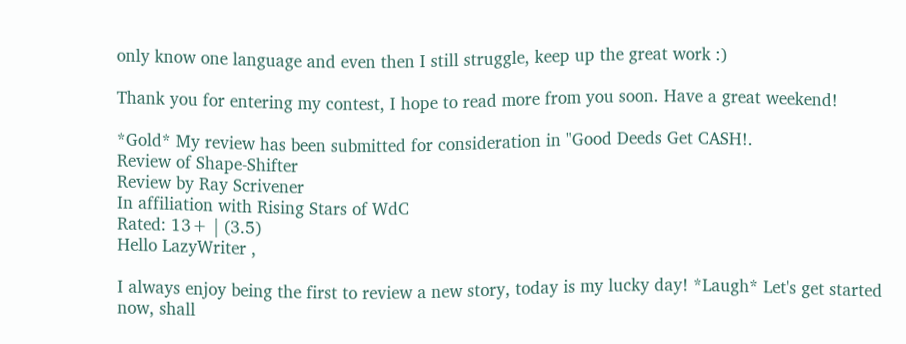only know one language and even then I still struggle, keep up the great work :)

Thank you for entering my contest, I hope to read more from you soon. Have a great weekend!

*Gold* My review has been submitted for consideration in "Good Deeds Get CASH!.
Review of Shape-Shifter
Review by Ray Scrivener
In affiliation with Rising Stars of WdC
Rated: 13+ | (3.5)
Hello LazyWriter ,

I always enjoy being the first to review a new story, today is my lucky day! *Laugh* Let's get started now, shall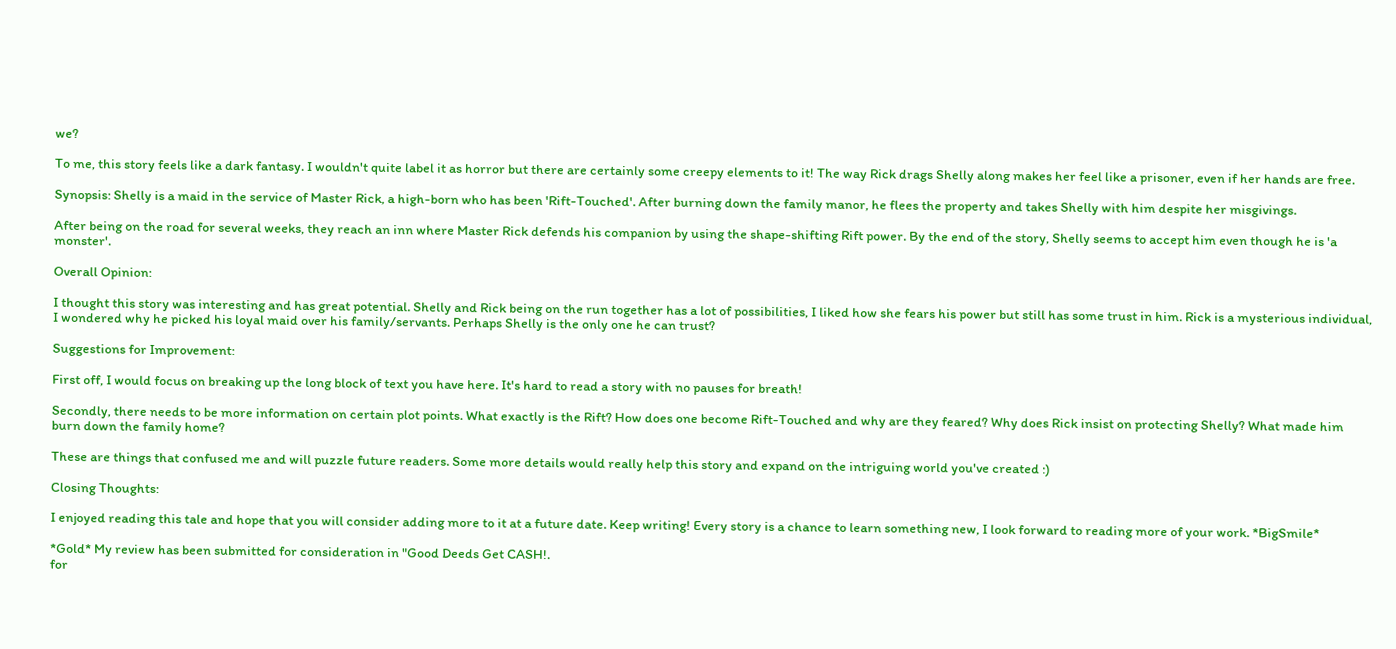we?

To me, this story feels like a dark fantasy. I wouldn't quite label it as horror but there are certainly some creepy elements to it! The way Rick drags Shelly along makes her feel like a prisoner, even if her hands are free.

Synopsis: Shelly is a maid in the service of Master Rick, a high-born who has been 'Rift-Touched'. After burning down the family manor, he flees the property and takes Shelly with him despite her misgivings.

After being on the road for several weeks, they reach an inn where Master Rick defends his companion by using the shape-shifting Rift power. By the end of the story, Shelly seems to accept him even though he is 'a monster'.

Overall Opinion:

I thought this story was interesting and has great potential. Shelly and Rick being on the run together has a lot of possibilities, I liked how she fears his power but still has some trust in him. Rick is a mysterious individual, I wondered why he picked his loyal maid over his family/servants. Perhaps Shelly is the only one he can trust?

Suggestions for Improvement:

First off, I would focus on breaking up the long block of text you have here. It's hard to read a story with no pauses for breath!

Secondly, there needs to be more information on certain plot points. What exactly is the Rift? How does one become Rift-Touched and why are they feared? Why does Rick insist on protecting Shelly? What made him burn down the family home?

These are things that confused me and will puzzle future readers. Some more details would really help this story and expand on the intriguing world you've created :)

Closing Thoughts:

I enjoyed reading this tale and hope that you will consider adding more to it at a future date. Keep writing! Every story is a chance to learn something new, I look forward to reading more of your work. *BigSmile*

*Gold* My review has been submitted for consideration in "Good Deeds Get CASH!.
for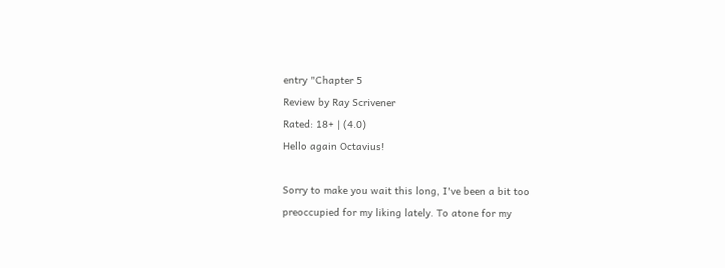entry "Chapter 5
Review by Ray Scrivener
Rated: 18+ | (4.0)
Hello again Octavius!

Sorry to make you wait this long, I've been a bit too preoccupied for my liking lately. To atone for my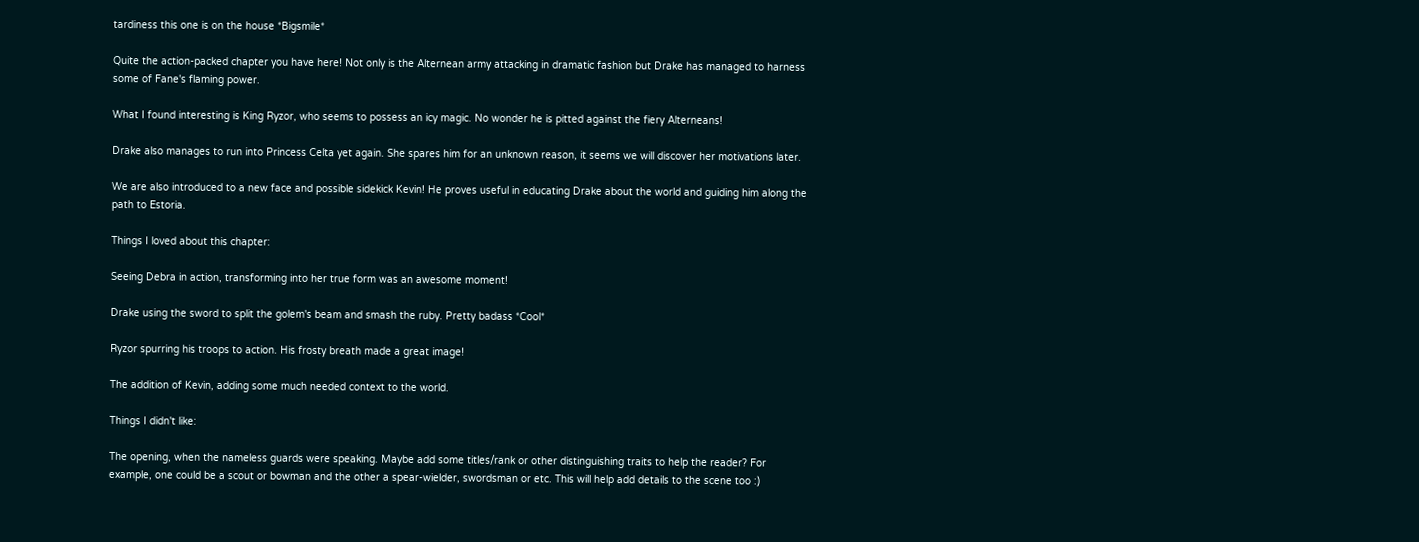tardiness this one is on the house *Bigsmile*

Quite the action-packed chapter you have here! Not only is the Alternean army attacking in dramatic fashion but Drake has managed to harness some of Fane's flaming power.

What I found interesting is King Ryzor, who seems to possess an icy magic. No wonder he is pitted against the fiery Alterneans!

Drake also manages to run into Princess Celta yet again. She spares him for an unknown reason, it seems we will discover her motivations later.

We are also introduced to a new face and possible sidekick Kevin! He proves useful in educating Drake about the world and guiding him along the path to Estoria.

Things I loved about this chapter:

Seeing Debra in action, transforming into her true form was an awesome moment!

Drake using the sword to split the golem's beam and smash the ruby. Pretty badass *Cool*

Ryzor spurring his troops to action. His frosty breath made a great image!

The addition of Kevin, adding some much needed context to the world.

Things I didn't like:

The opening, when the nameless guards were speaking. Maybe add some titles/rank or other distinguishing traits to help the reader? For example, one could be a scout or bowman and the other a spear-wielder, swordsman or etc. This will help add details to the scene too :)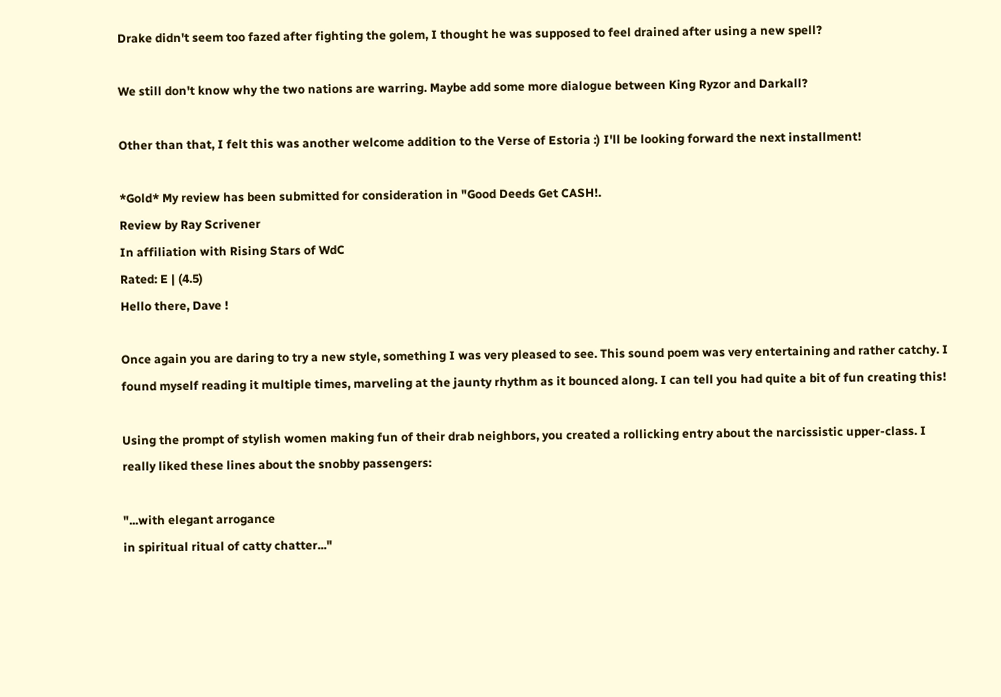Drake didn't seem too fazed after fighting the golem, I thought he was supposed to feel drained after using a new spell?

We still don't know why the two nations are warring. Maybe add some more dialogue between King Ryzor and Darkall?

Other than that, I felt this was another welcome addition to the Verse of Estoria :) I'll be looking forward the next installment!

*Gold* My review has been submitted for consideration in "Good Deeds Get CASH!.
Review by Ray Scrivener
In affiliation with Rising Stars of WdC
Rated: E | (4.5)
Hello there, Dave !

Once again you are daring to try a new style, something I was very pleased to see. This sound poem was very entertaining and rather catchy. I found myself reading it multiple times, marveling at the jaunty rhythm as it bounced along. I can tell you had quite a bit of fun creating this!

Using the prompt of stylish women making fun of their drab neighbors, you created a rollicking entry about the narcissistic upper-class. I really liked these lines about the snobby passengers:

"...with elegant arrogance
in spiritual ritual of catty chatter..."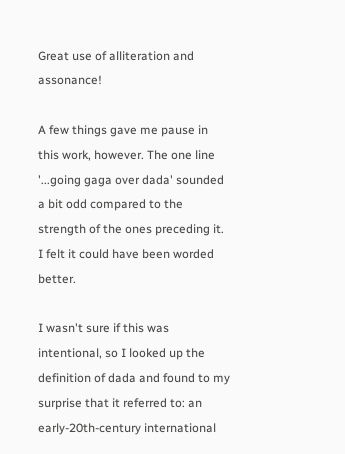Great use of alliteration and assonance!

A few things gave me pause in this work, however. The one line
'...going gaga over dada' sounded a bit odd compared to the strength of the ones preceding it. I felt it could have been worded better.

I wasn't sure if this was intentional, so I looked up the definition of dada and found to my surprise that it referred to: an early-20th-century international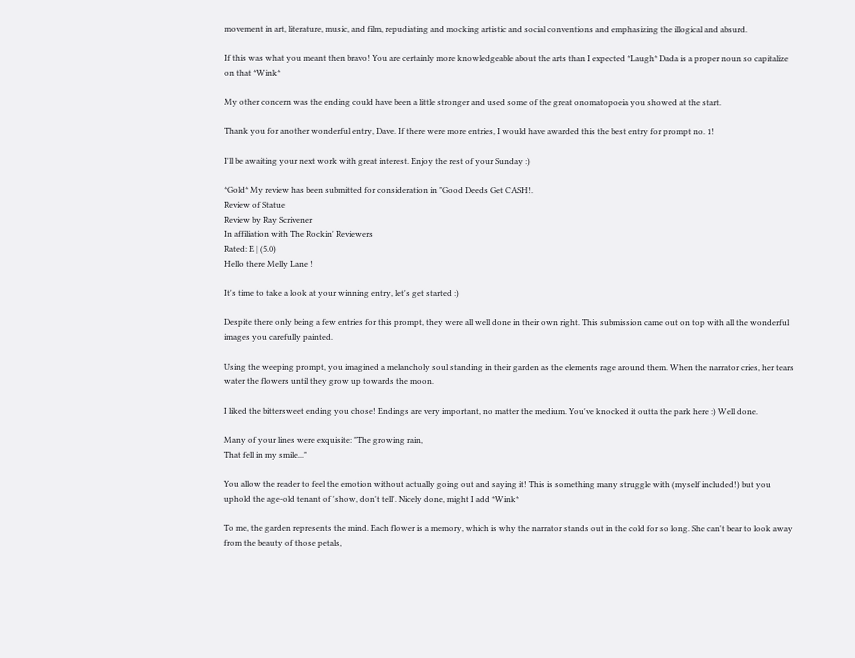movement in art, literature, music, and film, repudiating and mocking artistic and social conventions and emphasizing the illogical and absurd.

If this was what you meant then bravo! You are certainly more knowledgeable about the arts than I expected *Laugh* Dada is a proper noun so capitalize on that *Wink*

My other concern was the ending could have been a little stronger and used some of the great onomatopoeia you showed at the start.

Thank you for another wonderful entry, Dave. If there were more entries, I would have awarded this the best entry for prompt no. 1!

I'll be awaiting your next work with great interest. Enjoy the rest of your Sunday :)

*Gold* My review has been submitted for consideration in "Good Deeds Get CASH!.
Review of Statue
Review by Ray Scrivener
In affiliation with The Rockin' Reviewers
Rated: E | (5.0)
Hello there Melly Lane !

It's time to take a look at your winning entry, let's get started :)

Despite there only being a few entries for this prompt, they were all well done in their own right. This submission came out on top with all the wonderful images you carefully painted.

Using the weeping prompt, you imagined a melancholy soul standing in their garden as the elements rage around them. When the narrator cries, her tears water the flowers until they grow up towards the moon.

I liked the bittersweet ending you chose! Endings are very important, no matter the medium. You've knocked it outta the park here :) Well done.

Many of your lines were exquisite: "The growing rain,
That fell in my smile..."

You allow the reader to feel the emotion without actually going out and saying it! This is something many struggle with (myself included!) but you uphold the age-old tenant of 'show, don't tell'. Nicely done, might I add *Wink*

To me, the garden represents the mind. Each flower is a memory, which is why the narrator stands out in the cold for so long. She can't bear to look away from the beauty of those petals,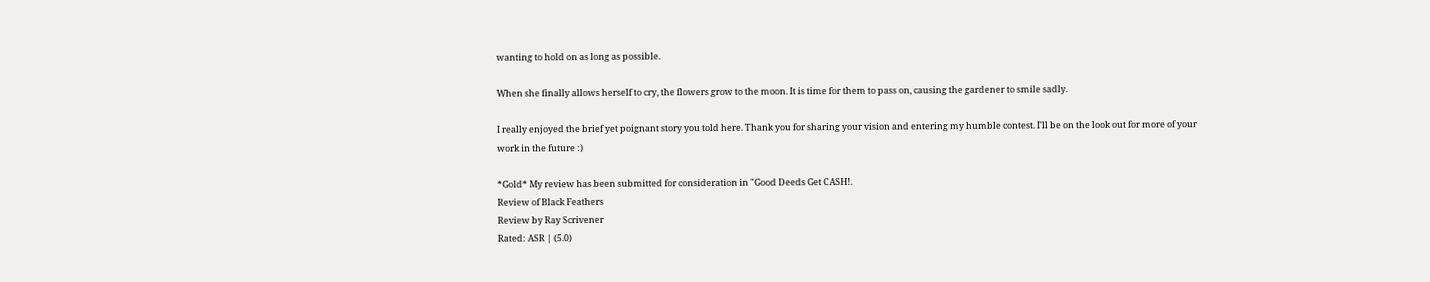wanting to hold on as long as possible.

When she finally allows herself to cry, the flowers grow to the moon. It is time for them to pass on, causing the gardener to smile sadly.

I really enjoyed the brief yet poignant story you told here. Thank you for sharing your vision and entering my humble contest. I'll be on the look out for more of your work in the future :)

*Gold* My review has been submitted for consideration in "Good Deeds Get CASH!.
Review of Black Feathers
Review by Ray Scrivener
Rated: ASR | (5.0)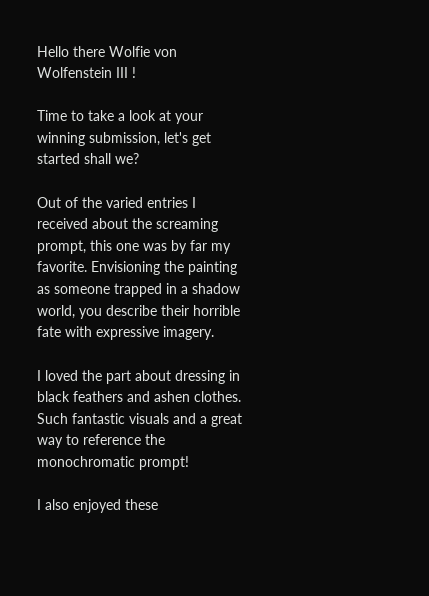Hello there Wolfie von Wolfenstein III !

Time to take a look at your winning submission, let's get started shall we?

Out of the varied entries I received about the screaming prompt, this one was by far my favorite. Envisioning the painting as someone trapped in a shadow world, you describe their horrible fate with expressive imagery.

I loved the part about dressing in black feathers and ashen clothes. Such fantastic visuals and a great way to reference the monochromatic prompt!

I also enjoyed these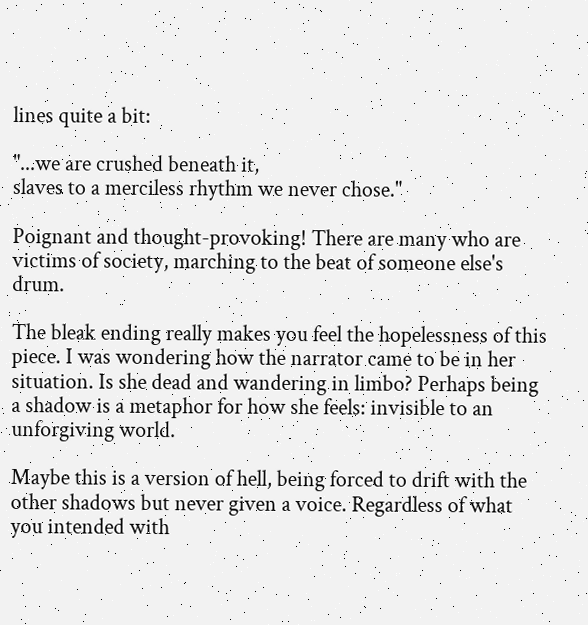lines quite a bit:

"...we are crushed beneath it,
slaves to a merciless rhythm we never chose."

Poignant and thought-provoking! There are many who are victims of society, marching to the beat of someone else's drum.

The bleak ending really makes you feel the hopelessness of this piece. I was wondering how the narrator came to be in her situation. Is she dead and wandering in limbo? Perhaps being a shadow is a metaphor for how she feels: invisible to an unforgiving world.

Maybe this is a version of hell, being forced to drift with the other shadows but never given a voice. Regardless of what you intended with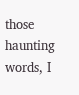those haunting words, I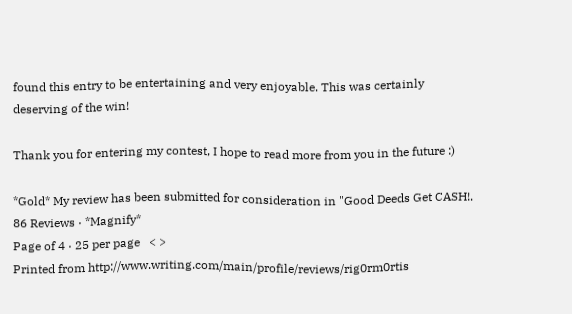found this entry to be entertaining and very enjoyable. This was certainly deserving of the win!

Thank you for entering my contest, I hope to read more from you in the future :)

*Gold* My review has been submitted for consideration in "Good Deeds Get CASH!.
86 Reviews · *Magnify*
Page of 4 · 25 per page   < >
Printed from http://www.writing.com/main/profile/reviews/rig0rm0rtis